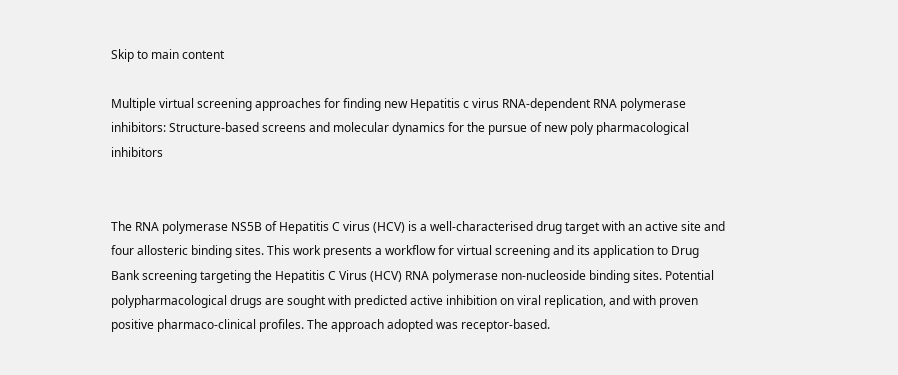Skip to main content

Multiple virtual screening approaches for finding new Hepatitis c virus RNA-dependent RNA polymerase inhibitors: Structure-based screens and molecular dynamics for the pursue of new poly pharmacological inhibitors


The RNA polymerase NS5B of Hepatitis C virus (HCV) is a well-characterised drug target with an active site and four allosteric binding sites. This work presents a workflow for virtual screening and its application to Drug Bank screening targeting the Hepatitis C Virus (HCV) RNA polymerase non-nucleoside binding sites. Potential polypharmacological drugs are sought with predicted active inhibition on viral replication, and with proven positive pharmaco-clinical profiles. The approach adopted was receptor-based.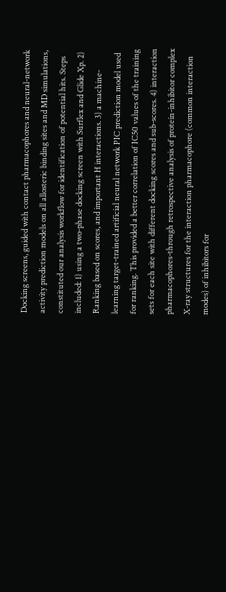Docking screens, guided with contact pharmacophores and neural-network activity prediction models on all allosteric binding sites and MD simulations, constituted our analysis workflow for identification of potential hits. Steps included: 1) using a two-phase docking screen with Surflex and Glide Xp. 2) Ranking based on scores, and important H interactions. 3) a machine-learning target-trained artificial neural network PIC prediction model used for ranking. This provided a better correlation of IC50 values of the training sets for each site with different docking scores and sub-scores. 4) interaction pharmacophores-through retrospective analysis of protein-inhibitor complex X-ray structures for the interaction pharmacophore (common interaction modes) of inhibitors for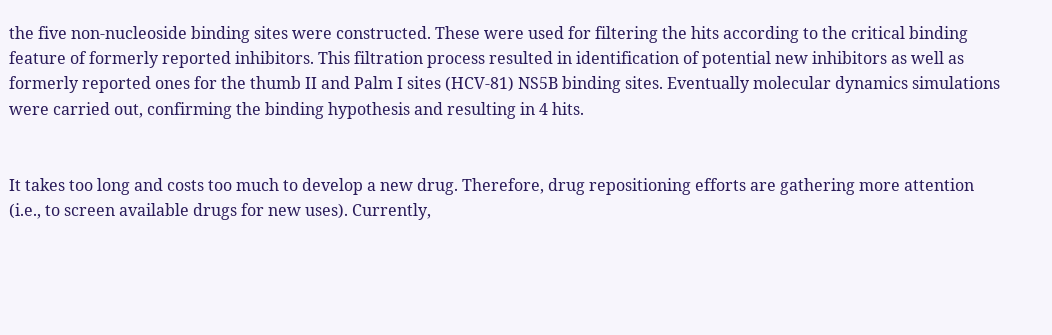the five non-nucleoside binding sites were constructed. These were used for filtering the hits according to the critical binding feature of formerly reported inhibitors. This filtration process resulted in identification of potential new inhibitors as well as formerly reported ones for the thumb II and Palm I sites (HCV-81) NS5B binding sites. Eventually molecular dynamics simulations were carried out, confirming the binding hypothesis and resulting in 4 hits.


It takes too long and costs too much to develop a new drug. Therefore, drug repositioning efforts are gathering more attention (i.e., to screen available drugs for new uses). Currently,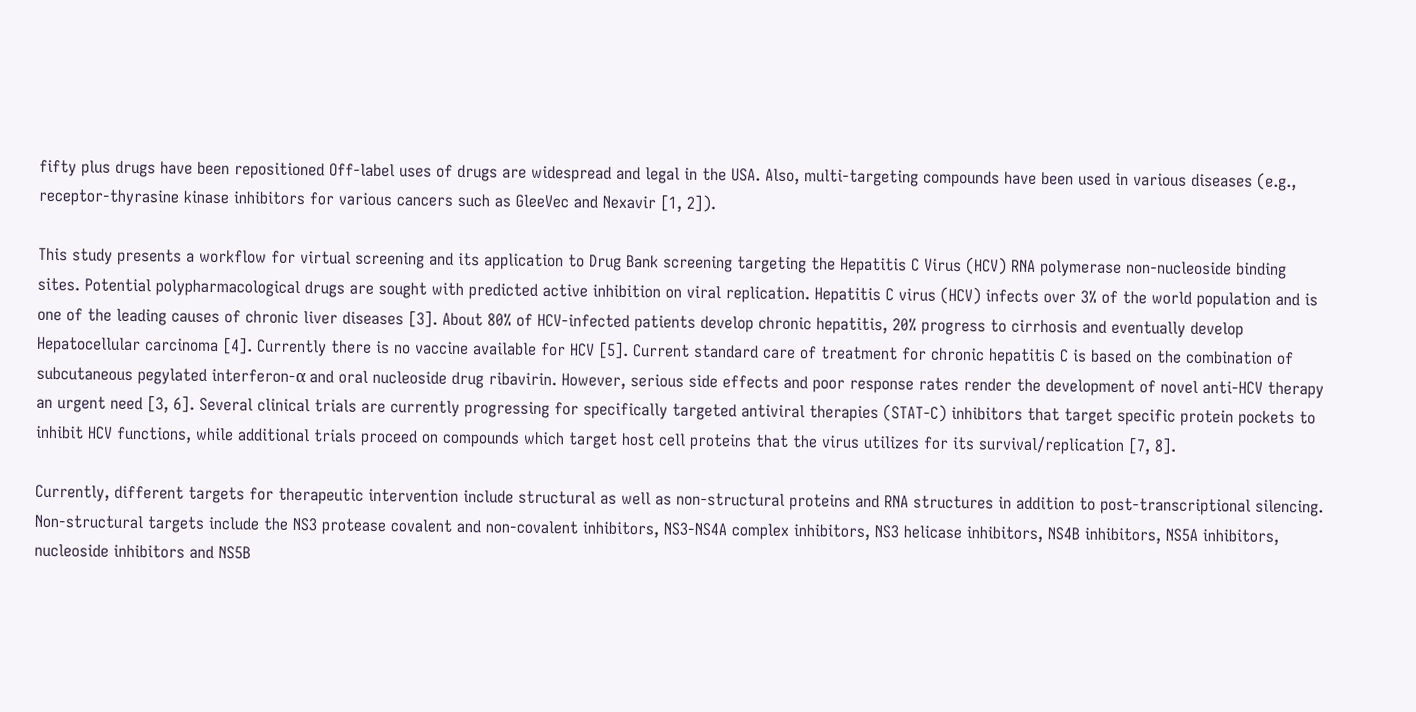fifty plus drugs have been repositioned Off-label uses of drugs are widespread and legal in the USA. Also, multi-targeting compounds have been used in various diseases (e.g., receptor-thyrasine kinase inhibitors for various cancers such as GleeVec and Nexavir [1, 2]).

This study presents a workflow for virtual screening and its application to Drug Bank screening targeting the Hepatitis C Virus (HCV) RNA polymerase non-nucleoside binding sites. Potential polypharmacological drugs are sought with predicted active inhibition on viral replication. Hepatitis C virus (HCV) infects over 3% of the world population and is one of the leading causes of chronic liver diseases [3]. About 80% of HCV-infected patients develop chronic hepatitis, 20% progress to cirrhosis and eventually develop Hepatocellular carcinoma [4]. Currently there is no vaccine available for HCV [5]. Current standard care of treatment for chronic hepatitis C is based on the combination of subcutaneous pegylated interferon-α and oral nucleoside drug ribavirin. However, serious side effects and poor response rates render the development of novel anti-HCV therapy an urgent need [3, 6]. Several clinical trials are currently progressing for specifically targeted antiviral therapies (STAT-C) inhibitors that target specific protein pockets to inhibit HCV functions, while additional trials proceed on compounds which target host cell proteins that the virus utilizes for its survival/replication [7, 8].

Currently, different targets for therapeutic intervention include structural as well as non-structural proteins and RNA structures in addition to post-transcriptional silencing. Non-structural targets include the NS3 protease covalent and non-covalent inhibitors, NS3-NS4A complex inhibitors, NS3 helicase inhibitors, NS4B inhibitors, NS5A inhibitors, nucleoside inhibitors and NS5B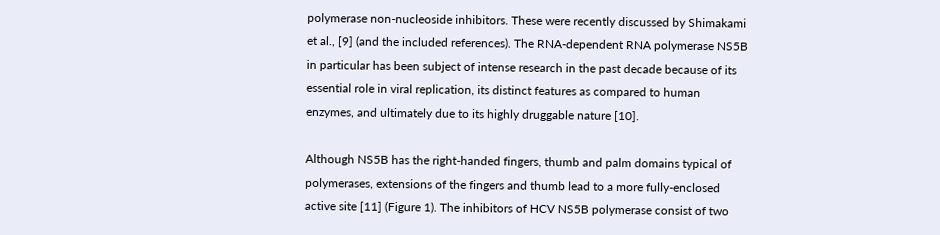polymerase non-nucleoside inhibitors. These were recently discussed by Shimakami et al., [9] (and the included references). The RNA-dependent RNA polymerase NS5B in particular has been subject of intense research in the past decade because of its essential role in viral replication, its distinct features as compared to human enzymes, and ultimately due to its highly druggable nature [10].

Although NS5B has the right-handed fingers, thumb and palm domains typical of polymerases, extensions of the fingers and thumb lead to a more fully-enclosed active site [11] (Figure 1). The inhibitors of HCV NS5B polymerase consist of two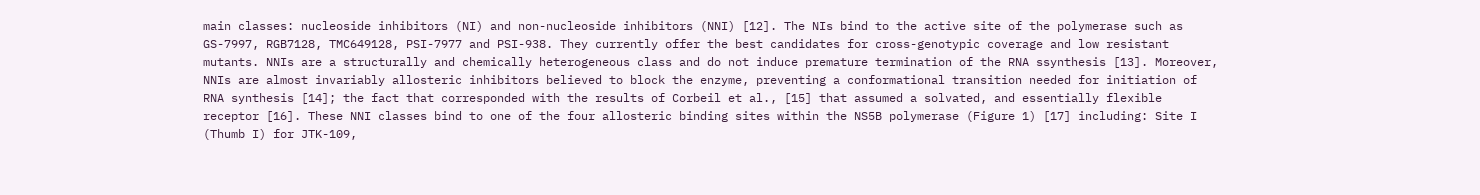main classes: nucleoside inhibitors (NI) and non-nucleoside inhibitors (NNI) [12]. The NIs bind to the active site of the polymerase such as GS-7997, RGB7128, TMC649128, PSI-7977 and PSI-938. They currently offer the best candidates for cross-genotypic coverage and low resistant mutants. NNIs are a structurally and chemically heterogeneous class and do not induce premature termination of the RNA ssynthesis [13]. Moreover, NNIs are almost invariably allosteric inhibitors believed to block the enzyme, preventing a conformational transition needed for initiation of RNA synthesis [14]; the fact that corresponded with the results of Corbeil et al., [15] that assumed a solvated, and essentially flexible receptor [16]. These NNI classes bind to one of the four allosteric binding sites within the NS5B polymerase (Figure 1) [17] including: Site I (Thumb I) for JTK-109,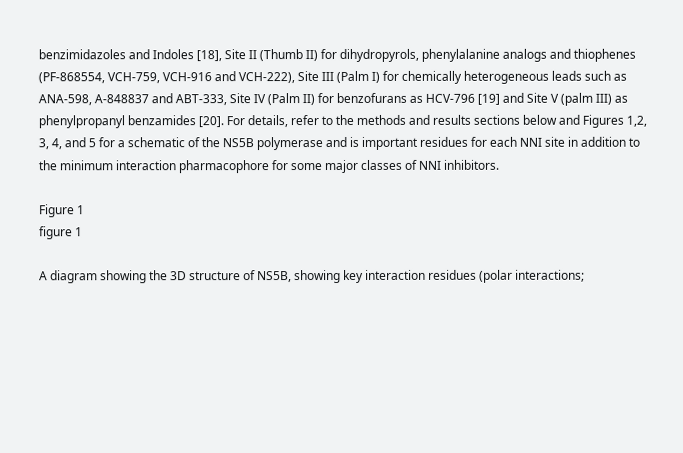benzimidazoles and Indoles [18], Site II (Thumb II) for dihydropyrols, phenylalanine analogs and thiophenes (PF-868554, VCH-759, VCH-916 and VCH-222), Site III (Palm I) for chemically heterogeneous leads such as ANA-598, A-848837 and ABT-333, Site IV (Palm II) for benzofurans as HCV-796 [19] and Site V (palm III) as phenylpropanyl benzamides [20]. For details, refer to the methods and results sections below and Figures 1,2, 3, 4, and 5 for a schematic of the NS5B polymerase and is important residues for each NNI site in addition to the minimum interaction pharmacophore for some major classes of NNI inhibitors.

Figure 1
figure 1

A diagram showing the 3D structure of NS5B, showing key interaction residues (polar interactions;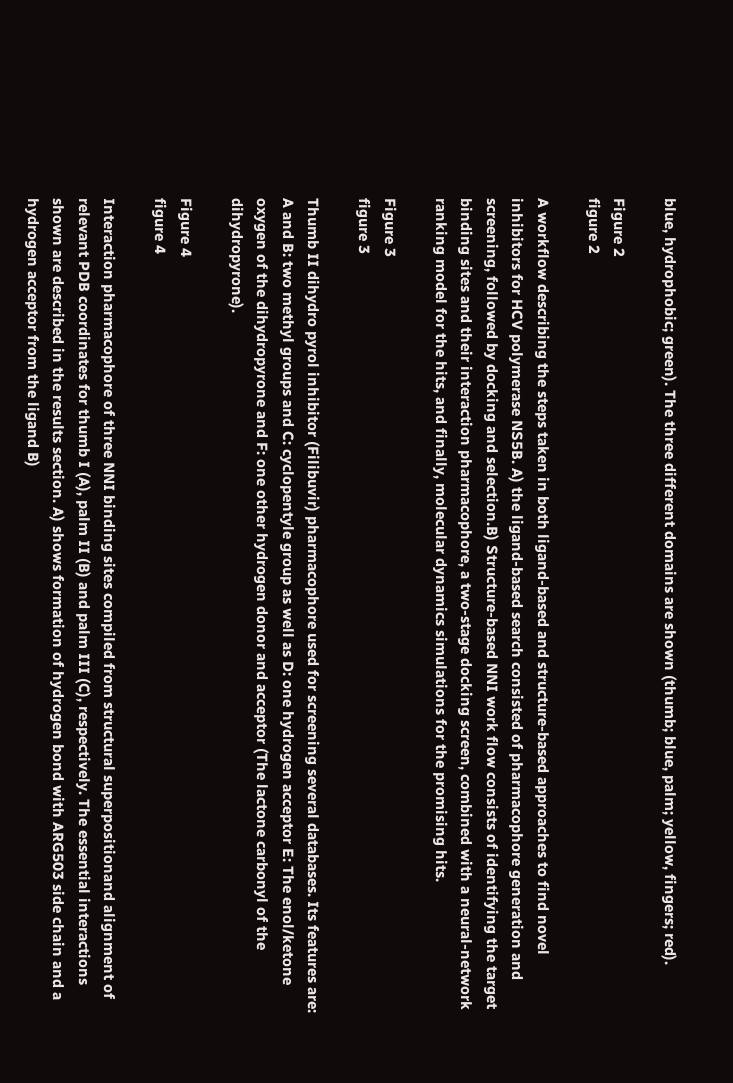blue, hydrophobic; green). The three different domains are shown (thumb; blue, palm; yellow, fingers; red).

Figure 2
figure 2

A workflow describing the steps taken in both ligand-based and structure-based approaches to find novel inhibitors for HCV polymerase NS5B. A) the ligand-based search consisted of pharmacophore generation and screening, followed by docking and selection.B) Structure-based NNI work flow consists of identifying the target binding sites and their interaction pharmacophore, a two-stage docking screen, combined with a neural-network ranking model for the hits, and finally, molecular dynamics simulations for the promising hits.

Figure 3
figure 3

Thumb II dihydro pyrol inhibitor (Filibuvir) pharmacophore used for screening several databases. Its features are: A and B: two methyl groups and C: cyclopentyle group as well as D: one hydrogen acceptor E: The enol/ketone oxygen of the dihydropyrone and F: one other hydrogen donor and acceptor (The lactone carbonyl of the dihydropyrone).

Figure 4
figure 4

Interaction pharmacophore of three NNI binding sites compiled from structural superpositionand alignment of relevant PDB coordinates for thumb I (A), palm II (B) and palm III (C), respectively. The essential interactions shown are described in the results section. A) shows formation of hydrogen bond with ARG503 side chain and a hydrogen acceptor from the ligand B)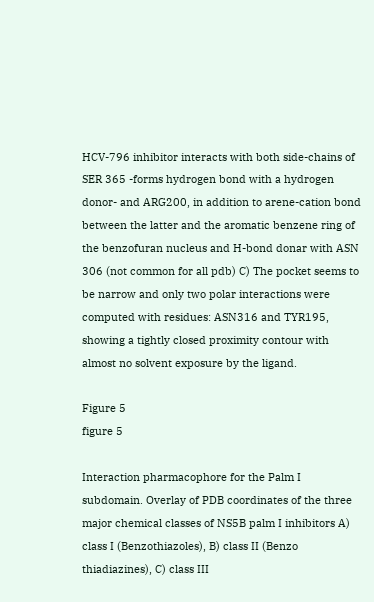HCV-796 inhibitor interacts with both side-chains of SER 365 -forms hydrogen bond with a hydrogen donor- and ARG200, in addition to arene-cation bond between the latter and the aromatic benzene ring of the benzofuran nucleus and H-bond donar with ASN 306 (not common for all pdb) C) The pocket seems to be narrow and only two polar interactions were computed with residues: ASN316 and TYR195, showing a tightly closed proximity contour with almost no solvent exposure by the ligand.

Figure 5
figure 5

Interaction pharmacophore for the Palm I subdomain. Overlay of PDB coordinates of the three major chemical classes of NS5B palm I inhibitors A) class I (Benzothiazoles), B) class II (Benzo thiadiazines), C) class III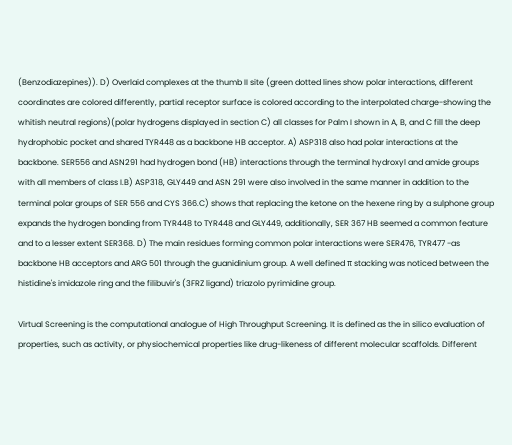(Benzodiazepines)). D) Overlaid complexes at the thumb II site (green dotted lines show polar interactions, different coordinates are colored differently, partial receptor surface is colored according to the interpolated charge-showing the whitish neutral regions)(polar hydrogens displayed in section C) all classes for Palm I shown in A, B, and C fill the deep hydrophobic pocket and shared TYR448 as a backbone HB acceptor. A) ASP318 also had polar interactions at the backbone. SER556 and ASN291 had hydrogen bond (HB) interactions through the terminal hydroxyl and amide groups with all members of class I.B) ASP318, GLY449 and ASN 291 were also involved in the same manner in addition to the terminal polar groups of SER 556 and CYS 366.C) shows that replacing the ketone on the hexene ring by a sulphone group expands the hydrogen bonding from TYR448 to TYR448 and GLY449, additionally, SER 367 HB seemed a common feature and to a lesser extent SER368. D) The main residues forming common polar interactions were SER476, TYR477 -as backbone HB acceptors and ARG 501 through the guanidinium group. A well defined π stacking was noticed between the histidine's imidazole ring and the filibuvir's (3FRZ ligand) triazolo pyrimidine group.

Virtual Screening is the computational analogue of High Throughput Screening. It is defined as the in silico evaluation of properties, such as activity, or physiochemical properties like drug-likeness of different molecular scaffolds. Different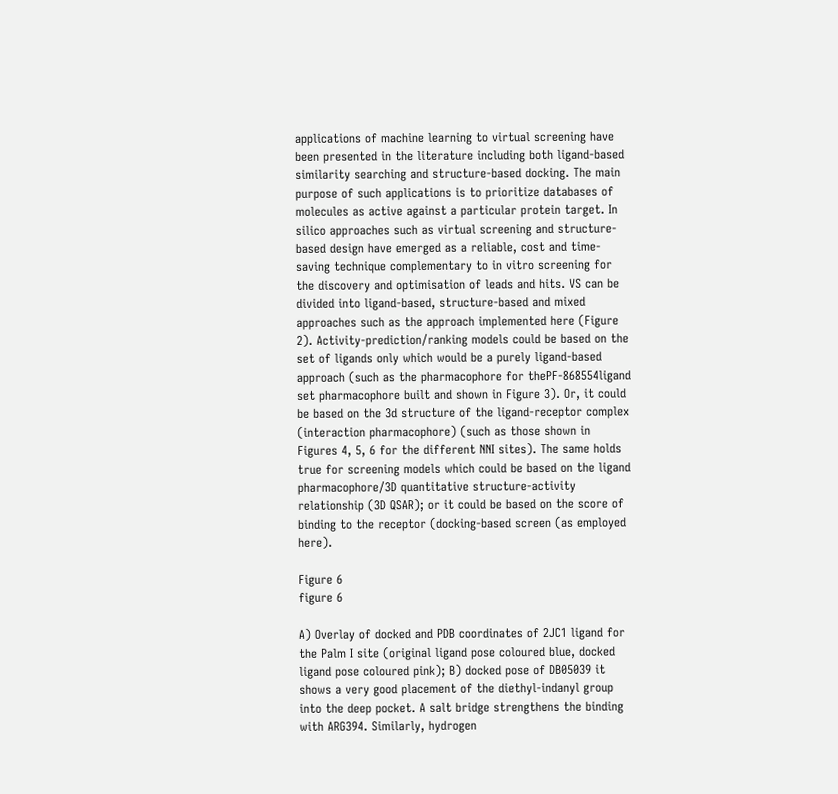applications of machine learning to virtual screening have been presented in the literature including both ligand-based similarity searching and structure-based docking. The main purpose of such applications is to prioritize databases of molecules as active against a particular protein target. In silico approaches such as virtual screening and structure-based design have emerged as a reliable, cost and time-saving technique complementary to in vitro screening for the discovery and optimisation of leads and hits. VS can be divided into ligand-based, structure-based and mixed approaches such as the approach implemented here (Figure 2). Activity-prediction/ranking models could be based on the set of ligands only which would be a purely ligand-based approach (such as the pharmacophore for thePF-868554ligand set pharmacophore built and shown in Figure 3). Or, it could be based on the 3d structure of the ligand-receptor complex (interaction pharmacophore) (such as those shown in Figures 4, 5, 6 for the different NNI sites). The same holds true for screening models which could be based on the ligand pharmacophore/3D quantitative structure-activity relationship (3D QSAR); or it could be based on the score of binding to the receptor (docking-based screen (as employed here).

Figure 6
figure 6

A) Overlay of docked and PDB coordinates of 2JC1 ligand for the Palm I site (original ligand pose coloured blue, docked ligand pose coloured pink); B) docked pose of DB05039 it shows a very good placement of the diethyl-indanyl group into the deep pocket. A salt bridge strengthens the binding with ARG394. Similarly, hydrogen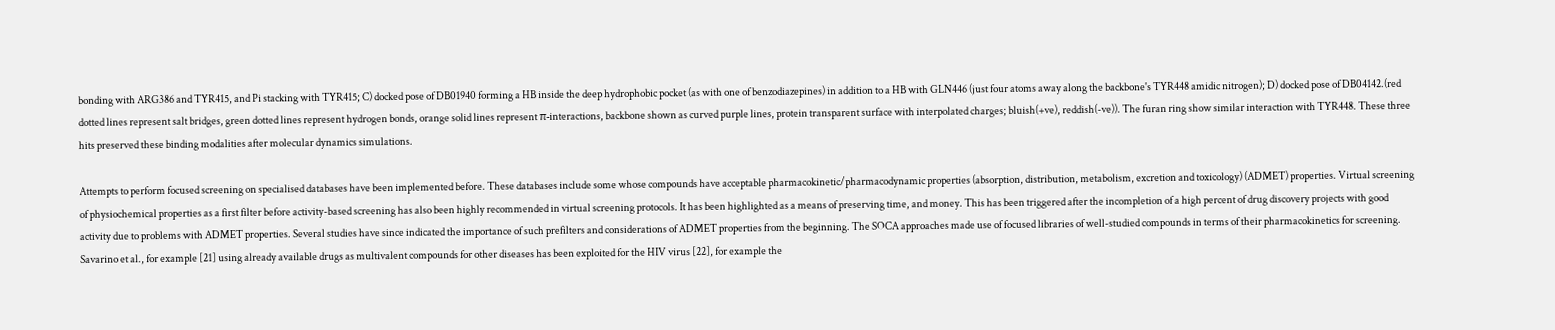bonding with ARG386 and TYR415, and Pi stacking with TYR415; C) docked pose of DB01940 forming a HB inside the deep hydrophobic pocket (as with one of benzodiazepines) in addition to a HB with GLN446 (just four atoms away along the backbone's TYR448 amidic nitrogen); D) docked pose of DB04142.(red dotted lines represent salt bridges, green dotted lines represent hydrogen bonds, orange solid lines represent π-interactions, backbone shown as curved purple lines, protein transparent surface with interpolated charges; bluish(+ve), reddish(-ve)). The furan ring show similar interaction with TYR448. These three hits preserved these binding modalities after molecular dynamics simulations.

Attempts to perform focused screening on specialised databases have been implemented before. These databases include some whose compounds have acceptable pharmacokinetic/pharmacodynamic properties (absorption, distribution, metabolism, excretion and toxicology) (ADMET) properties. Virtual screening of physiochemical properties as a first filter before activity-based screening has also been highly recommended in virtual screening protocols. It has been highlighted as a means of preserving time, and money. This has been triggered after the incompletion of a high percent of drug discovery projects with good activity due to problems with ADMET properties. Several studies have since indicated the importance of such prefilters and considerations of ADMET properties from the beginning. The SOCA approaches made use of focused libraries of well-studied compounds in terms of their pharmacokinetics for screening. Savarino et al., for example [21] using already available drugs as multivalent compounds for other diseases has been exploited for the HIV virus [22], for example the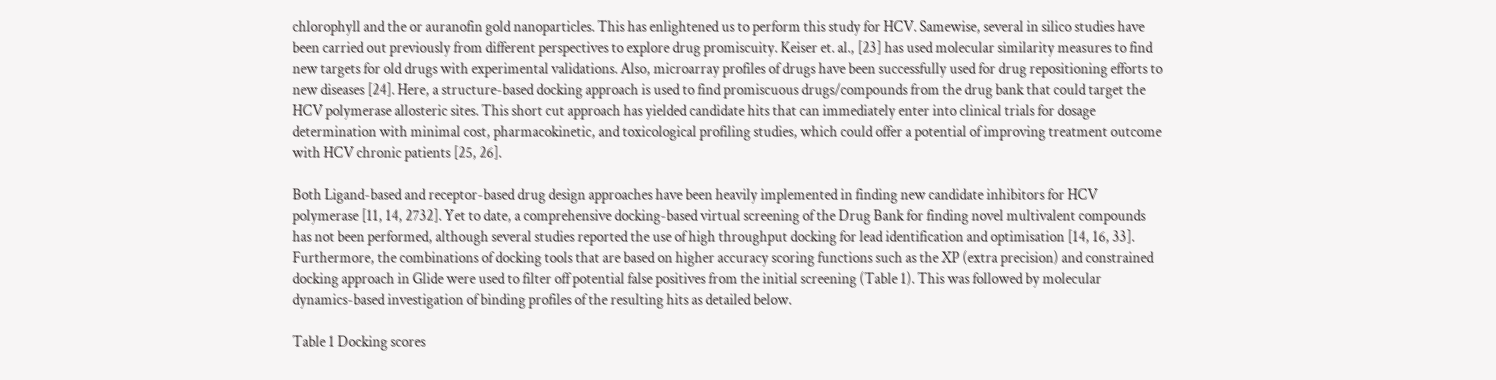chlorophyll and the or auranofin gold nanoparticles. This has enlightened us to perform this study for HCV. Samewise, several in silico studies have been carried out previously from different perspectives to explore drug promiscuity. Keiser et. al., [23] has used molecular similarity measures to find new targets for old drugs with experimental validations. Also, microarray profiles of drugs have been successfully used for drug repositioning efforts to new diseases [24]. Here, a structure-based docking approach is used to find promiscuous drugs/compounds from the drug bank that could target the HCV polymerase allosteric sites. This short cut approach has yielded candidate hits that can immediately enter into clinical trials for dosage determination with minimal cost, pharmacokinetic, and toxicological profiling studies, which could offer a potential of improving treatment outcome with HCV chronic patients [25, 26].

Both Ligand-based and receptor-based drug design approaches have been heavily implemented in finding new candidate inhibitors for HCV polymerase [11, 14, 2732]. Yet to date, a comprehensive docking-based virtual screening of the Drug Bank for finding novel multivalent compounds has not been performed, although several studies reported the use of high throughput docking for lead identification and optimisation [14, 16, 33]. Furthermore, the combinations of docking tools that are based on higher accuracy scoring functions such as the XP (extra precision) and constrained docking approach in Glide were used to filter off potential false positives from the initial screening (Table 1). This was followed by molecular dynamics-based investigation of binding profiles of the resulting hits as detailed below.

Table 1 Docking scores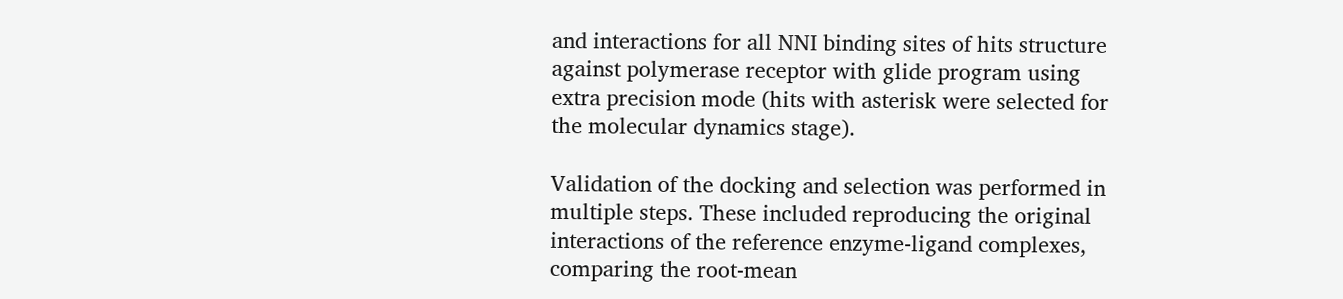and interactions for all NNI binding sites of hits structure against polymerase receptor with glide program using extra precision mode (hits with asterisk were selected for the molecular dynamics stage).

Validation of the docking and selection was performed in multiple steps. These included reproducing the original interactions of the reference enzyme-ligand complexes, comparing the root-mean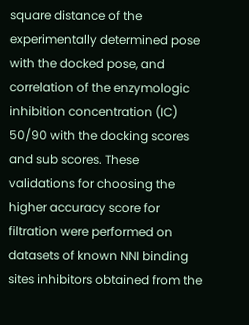square distance of the experimentally determined pose with the docked pose, and correlation of the enzymologic inhibition concentration (IC) 50/90 with the docking scores and sub scores. These validations for choosing the higher accuracy score for filtration were performed on datasets of known NNI binding sites inhibitors obtained from the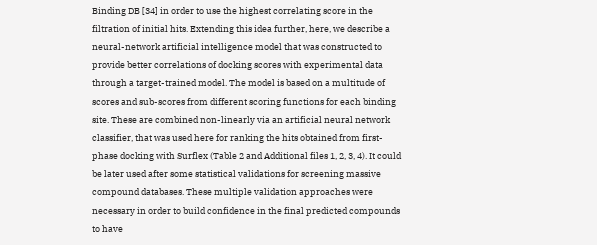Binding DB [34] in order to use the highest correlating score in the filtration of initial hits. Extending this idea further, here, we describe a neural-network artificial intelligence model that was constructed to provide better correlations of docking scores with experimental data through a target-trained model. The model is based on a multitude of scores and sub-scores from different scoring functions for each binding site. These are combined non-linearly via an artificial neural network classifier, that was used here for ranking the hits obtained from first-phase docking with Surflex (Table 2 and Additional files 1, 2, 3, 4). It could be later used after some statistical validations for screening massive compound databases. These multiple validation approaches were necessary in order to build confidence in the final predicted compounds to have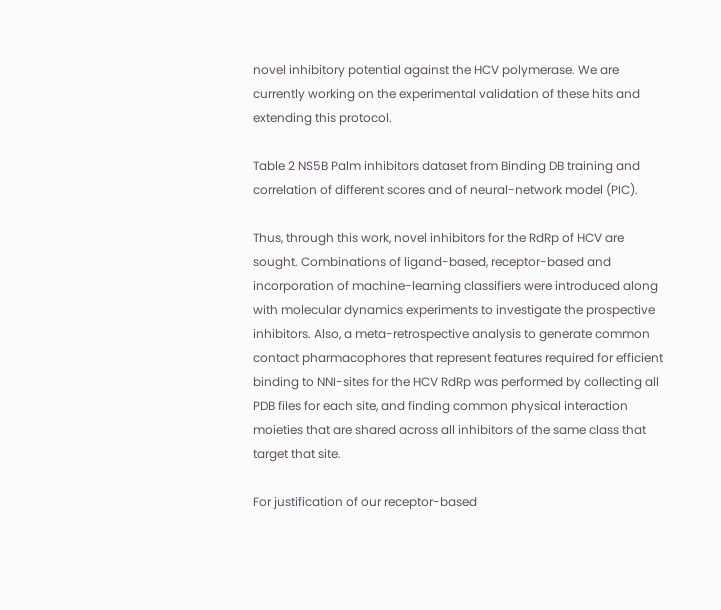novel inhibitory potential against the HCV polymerase. We are currently working on the experimental validation of these hits and extending this protocol.

Table 2 NS5B Palm inhibitors dataset from Binding DB training and correlation of different scores and of neural-network model (PIC).

Thus, through this work, novel inhibitors for the RdRp of HCV are sought. Combinations of ligand-based, receptor-based and incorporation of machine-learning classifiers were introduced along with molecular dynamics experiments to investigate the prospective inhibitors. Also, a meta-retrospective analysis to generate common contact pharmacophores that represent features required for efficient binding to NNI-sites for the HCV RdRp was performed by collecting all PDB files for each site, and finding common physical interaction moieties that are shared across all inhibitors of the same class that target that site.

For justification of our receptor-based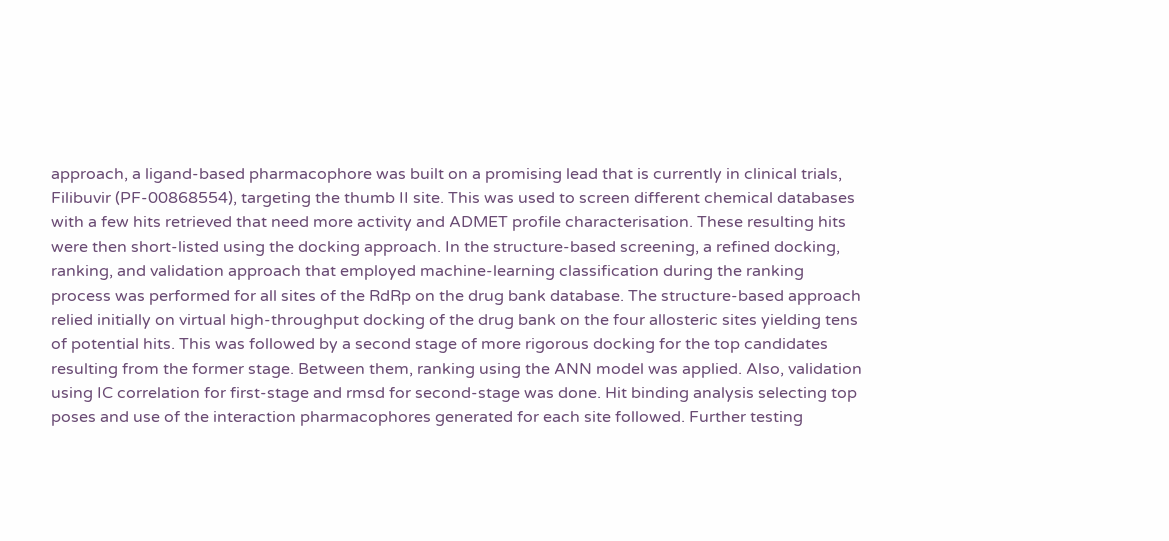approach, a ligand-based pharmacophore was built on a promising lead that is currently in clinical trials, Filibuvir (PF-00868554), targeting the thumb II site. This was used to screen different chemical databases with a few hits retrieved that need more activity and ADMET profile characterisation. These resulting hits were then short-listed using the docking approach. In the structure-based screening, a refined docking, ranking, and validation approach that employed machine-learning classification during the ranking process was performed for all sites of the RdRp on the drug bank database. The structure-based approach relied initially on virtual high-throughput docking of the drug bank on the four allosteric sites yielding tens of potential hits. This was followed by a second stage of more rigorous docking for the top candidates resulting from the former stage. Between them, ranking using the ANN model was applied. Also, validation using IC correlation for first-stage and rmsd for second-stage was done. Hit binding analysis selecting top poses and use of the interaction pharmacophores generated for each site followed. Further testing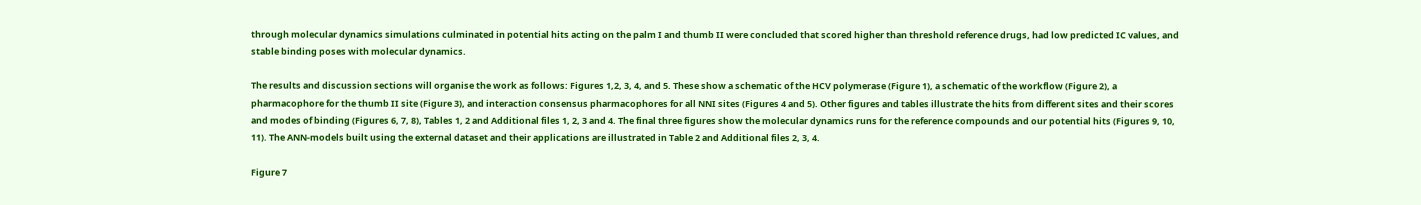through molecular dynamics simulations culminated in potential hits acting on the palm I and thumb II were concluded that scored higher than threshold reference drugs, had low predicted IC values, and stable binding poses with molecular dynamics.

The results and discussion sections will organise the work as follows: Figures 1,2, 3, 4, and 5. These show a schematic of the HCV polymerase (Figure 1), a schematic of the workflow (Figure 2), a pharmacophore for the thumb II site (Figure 3), and interaction consensus pharmacophores for all NNI sites (Figures 4 and 5). Other figures and tables illustrate the hits from different sites and their scores and modes of binding (Figures 6, 7, 8), Tables 1, 2 and Additional files 1, 2, 3 and 4. The final three figures show the molecular dynamics runs for the reference compounds and our potential hits (Figures 9, 10, 11). The ANN-models built using the external dataset and their applications are illustrated in Table 2 and Additional files 2, 3, 4.

Figure 7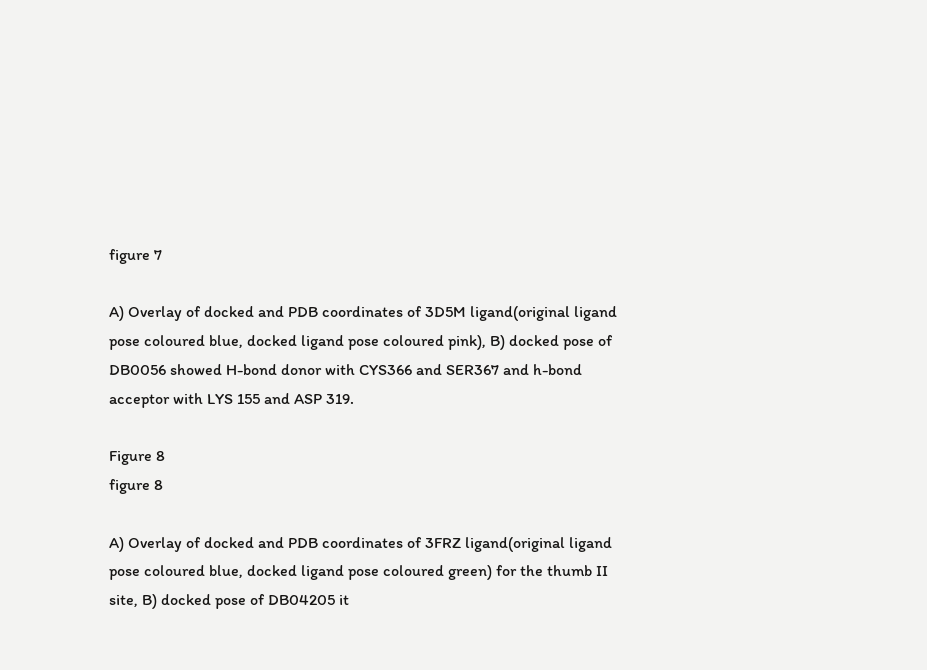figure 7

A) Overlay of docked and PDB coordinates of 3D5M ligand(original ligand pose coloured blue, docked ligand pose coloured pink), B) docked pose of DB0056 showed H-bond donor with CYS366 and SER367 and h-bond acceptor with LYS 155 and ASP 319.

Figure 8
figure 8

A) Overlay of docked and PDB coordinates of 3FRZ ligand(original ligand pose coloured blue, docked ligand pose coloured green) for the thumb II site, B) docked pose of DB04205 it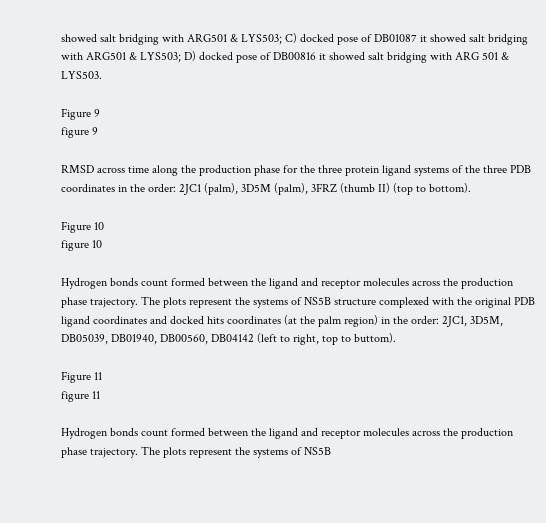showed salt bridging with ARG501 & LYS503; C) docked pose of DB01087 it showed salt bridging with ARG501 & LYS503; D) docked pose of DB00816 it showed salt bridging with ARG 501 & LYS503.

Figure 9
figure 9

RMSD across time along the production phase for the three protein ligand systems of the three PDB coordinates in the order: 2JC1 (palm), 3D5M (palm), 3FRZ (thumb II) (top to bottom).

Figure 10
figure 10

Hydrogen bonds count formed between the ligand and receptor molecules across the production phase trajectory. The plots represent the systems of NS5B structure complexed with the original PDB ligand coordinates and docked hits coordinates (at the palm region) in the order: 2JC1, 3D5M, DB05039, DB01940, DB00560, DB04142 (left to right, top to buttom).

Figure 11
figure 11

Hydrogen bonds count formed between the ligand and receptor molecules across the production phase trajectory. The plots represent the systems of NS5B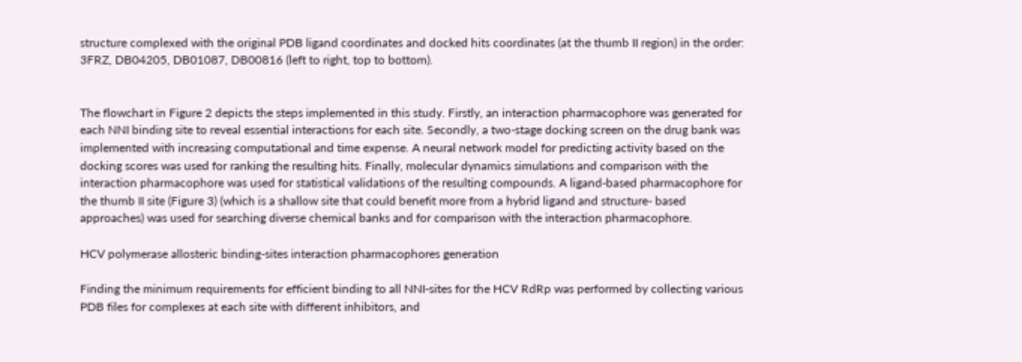structure complexed with the original PDB ligand coordinates and docked hits coordinates (at the thumb II region) in the order: 3FRZ, DB04205, DB01087, DB00816 (left to right, top to bottom).


The flowchart in Figure 2 depicts the steps implemented in this study. Firstly, an interaction pharmacophore was generated for each NNI binding site to reveal essential interactions for each site. Secondly, a two-stage docking screen on the drug bank was implemented with increasing computational and time expense. A neural network model for predicting activity based on the docking scores was used for ranking the resulting hits. Finally, molecular dynamics simulations and comparison with the interaction pharmacophore was used for statistical validations of the resulting compounds. A ligand-based pharmacophore for the thumb II site (Figure 3) (which is a shallow site that could benefit more from a hybrid ligand and structure- based approaches) was used for searching diverse chemical banks and for comparison with the interaction pharmacophore.

HCV polymerase allosteric binding-sites interaction pharmacophores generation

Finding the minimum requirements for efficient binding to all NNI-sites for the HCV RdRp was performed by collecting various PDB files for complexes at each site with different inhibitors, and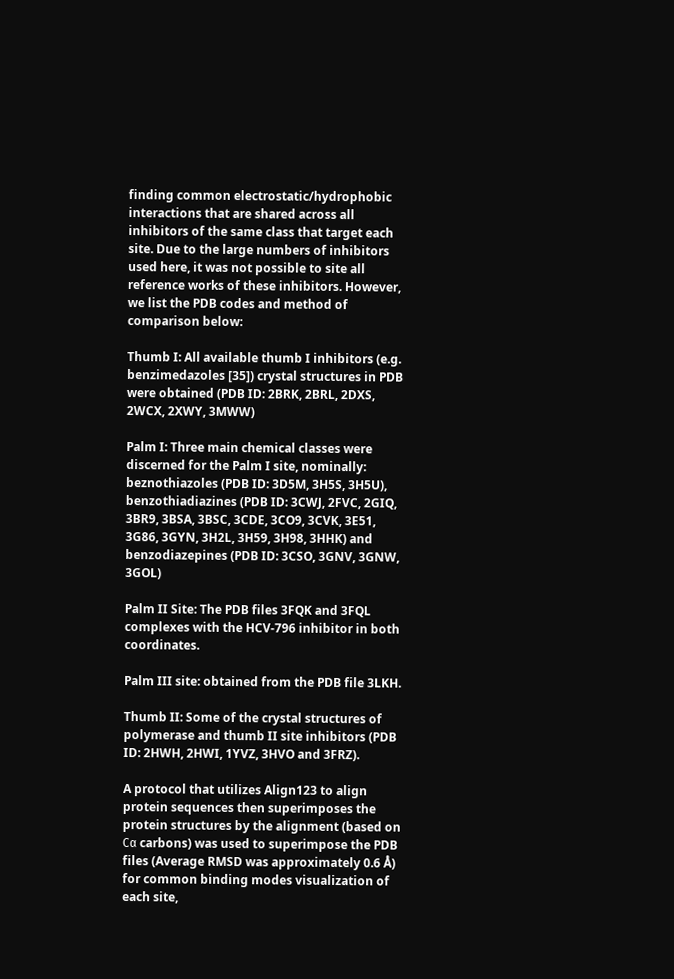finding common electrostatic/hydrophobic interactions that are shared across all inhibitors of the same class that target each site. Due to the large numbers of inhibitors used here, it was not possible to site all reference works of these inhibitors. However, we list the PDB codes and method of comparison below:

Thumb I: All available thumb I inhibitors (e.g. benzimedazoles [35]) crystal structures in PDB were obtained (PDB ID: 2BRK, 2BRL, 2DXS, 2WCX, 2XWY, 3MWW)

Palm I: Three main chemical classes were discerned for the Palm I site, nominally: beznothiazoles (PDB ID: 3D5M, 3H5S, 3H5U), benzothiadiazines (PDB ID: 3CWJ, 2FVC, 2GIQ, 3BR9, 3BSA, 3BSC, 3CDE, 3CO9, 3CVK, 3E51, 3G86, 3GYN, 3H2L, 3H59, 3H98, 3HHK) and benzodiazepines (PDB ID: 3CSO, 3GNV, 3GNW, 3GOL)

Palm II Site: The PDB files 3FQK and 3FQL complexes with the HCV-796 inhibitor in both coordinates.

Palm III site: obtained from the PDB file 3LKH.

Thumb II: Some of the crystal structures of polymerase and thumb II site inhibitors (PDB ID: 2HWH, 2HWI, 1YVZ, 3HVO and 3FRZ).

A protocol that utilizes Align123 to align protein sequences then superimposes the protein structures by the alignment (based on Cα carbons) was used to superimpose the PDB files (Average RMSD was approximately 0.6 Å) for common binding modes visualization of each site,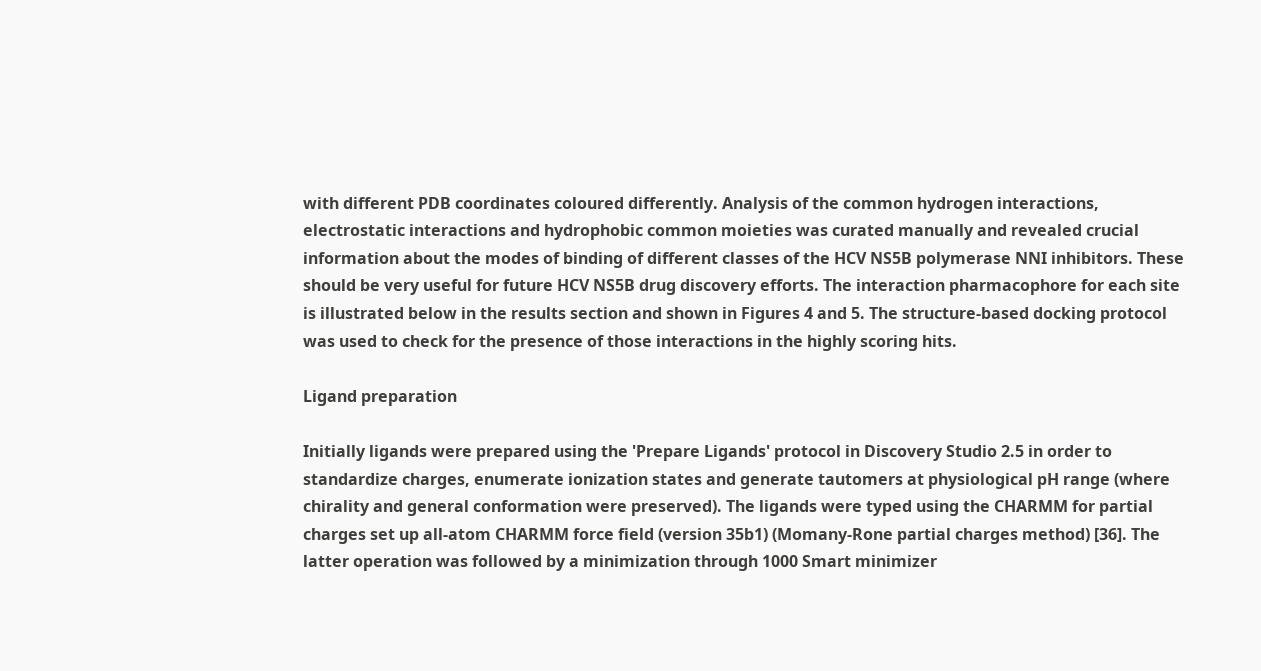with different PDB coordinates coloured differently. Analysis of the common hydrogen interactions, electrostatic interactions and hydrophobic common moieties was curated manually and revealed crucial information about the modes of binding of different classes of the HCV NS5B polymerase NNI inhibitors. These should be very useful for future HCV NS5B drug discovery efforts. The interaction pharmacophore for each site is illustrated below in the results section and shown in Figures 4 and 5. The structure-based docking protocol was used to check for the presence of those interactions in the highly scoring hits.

Ligand preparation

Initially ligands were prepared using the 'Prepare Ligands' protocol in Discovery Studio 2.5 in order to standardize charges, enumerate ionization states and generate tautomers at physiological pH range (where chirality and general conformation were preserved). The ligands were typed using the CHARMM for partial charges set up all-atom CHARMM force field (version 35b1) (Momany-Rone partial charges method) [36]. The latter operation was followed by a minimization through 1000 Smart minimizer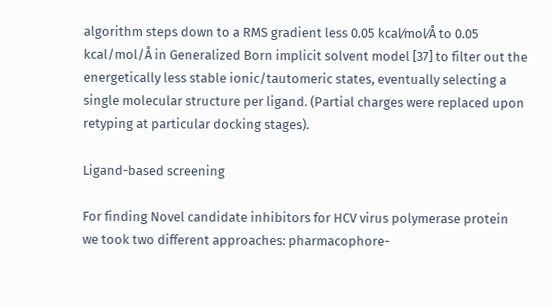algorithm steps down to a RMS gradient less 0.05 kcal⁄mol⁄Å to 0.05 kcal/mol/Å in Generalized Born implicit solvent model [37] to filter out the energetically less stable ionic/tautomeric states, eventually selecting a single molecular structure per ligand. (Partial charges were replaced upon retyping at particular docking stages).

Ligand-based screening

For finding Novel candidate inhibitors for HCV virus polymerase protein we took two different approaches: pharmacophore-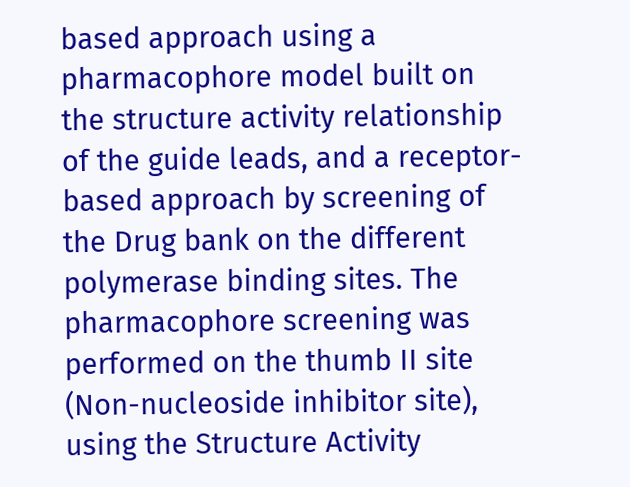based approach using a pharmacophore model built on the structure activity relationship of the guide leads, and a receptor-based approach by screening of the Drug bank on the different polymerase binding sites. The pharmacophore screening was performed on the thumb II site (Non-nucleoside inhibitor site), using the Structure Activity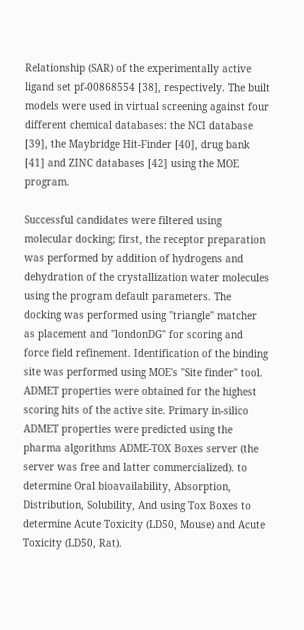Relationship (SAR) of the experimentally active ligand set pf-00868554 [38], respectively. The built models were used in virtual screening against four different chemical databases: the NCI database [39], the Maybridge Hit-Finder [40], drug bank [41] and ZINC databases [42] using the MOE program.

Successful candidates were filtered using molecular docking; first, the receptor preparation was performed by addition of hydrogens and dehydration of the crystallization water molecules using the program default parameters. The docking was performed using "triangle" matcher as placement and "londonDG" for scoring and force field refinement. Identification of the binding site was performed using MOE's "Site finder" tool. ADMET properties were obtained for the highest scoring hits of the active site. Primary in-silico ADMET properties were predicted using the pharma algorithms ADME-TOX Boxes server (the server was free and latter commercialized). to determine Oral bioavailability, Absorption, Distribution, Solubility, And using Tox Boxes to determine Acute Toxicity (LD50, Mouse) and Acute Toxicity (LD50, Rat).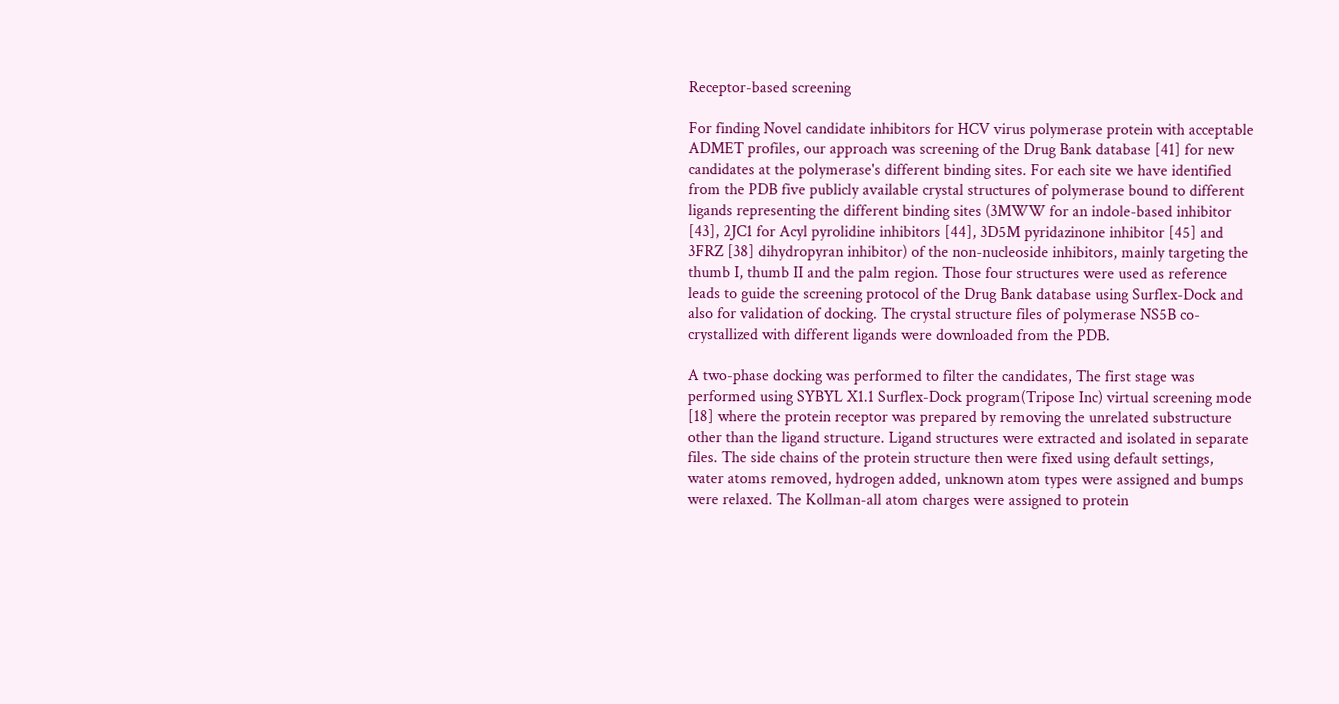Receptor-based screening

For finding Novel candidate inhibitors for HCV virus polymerase protein with acceptable ADMET profiles, our approach was screening of the Drug Bank database [41] for new candidates at the polymerase's different binding sites. For each site we have identified from the PDB five publicly available crystal structures of polymerase bound to different ligands representing the different binding sites (3MWW for an indole-based inhibitor [43], 2JC1 for Acyl pyrolidine inhibitors [44], 3D5M pyridazinone inhibitor [45] and 3FRZ [38] dihydropyran inhibitor) of the non-nucleoside inhibitors, mainly targeting the thumb I, thumb II and the palm region. Those four structures were used as reference leads to guide the screening protocol of the Drug Bank database using Surflex-Dock and also for validation of docking. The crystal structure files of polymerase NS5B co-crystallized with different ligands were downloaded from the PDB.

A two-phase docking was performed to filter the candidates, The first stage was performed using SYBYL X1.1 Surflex-Dock program(Tripose Inc) virtual screening mode [18] where the protein receptor was prepared by removing the unrelated substructure other than the ligand structure. Ligand structures were extracted and isolated in separate files. The side chains of the protein structure then were fixed using default settings, water atoms removed, hydrogen added, unknown atom types were assigned and bumps were relaxed. The Kollman-all atom charges were assigned to protein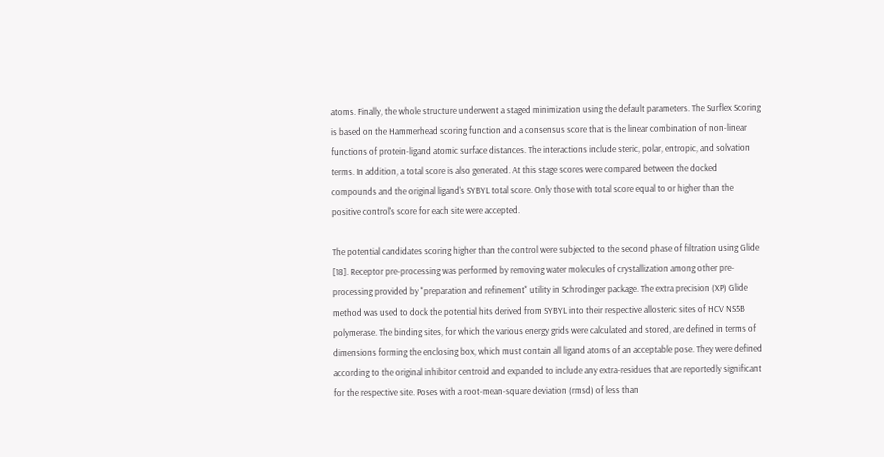atoms. Finally, the whole structure underwent a staged minimization using the default parameters. The Surflex Scoring is based on the Hammerhead scoring function and a consensus score that is the linear combination of non-linear functions of protein-ligand atomic surface distances. The interactions include steric, polar, entropic, and solvation terms. In addition, a total score is also generated. At this stage scores were compared between the docked compounds and the original ligand's SYBYL total score. Only those with total score equal to or higher than the positive control's score for each site were accepted.

The potential candidates scoring higher than the control were subjected to the second phase of filtration using Glide [18]. Receptor pre-processing was performed by removing water molecules of crystallization among other pre-processing provided by "preparation and refinement" utility in Schrodinger package. The extra precision (XP) Glide method was used to dock the potential hits derived from SYBYL into their respective allosteric sites of HCV NS5B polymerase. The binding sites, for which the various energy grids were calculated and stored, are defined in terms of dimensions forming the enclosing box, which must contain all ligand atoms of an acceptable pose. They were defined according to the original inhibitor centroid and expanded to include any extra-residues that are reportedly significant for the respective site. Poses with a root-mean-square deviation (rmsd) of less than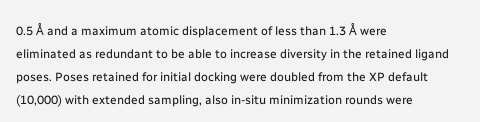0.5 Å and a maximum atomic displacement of less than 1.3 Å were eliminated as redundant to be able to increase diversity in the retained ligand poses. Poses retained for initial docking were doubled from the XP default (10,000) with extended sampling, also in-situ minimization rounds were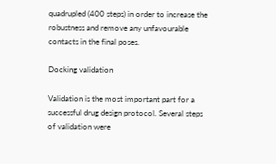quadrupled (400 steps) in order to increase the robustness and remove any unfavourable contacts in the final poses.

Docking validation

Validation is the most important part for a successful drug design protocol. Several steps of validation were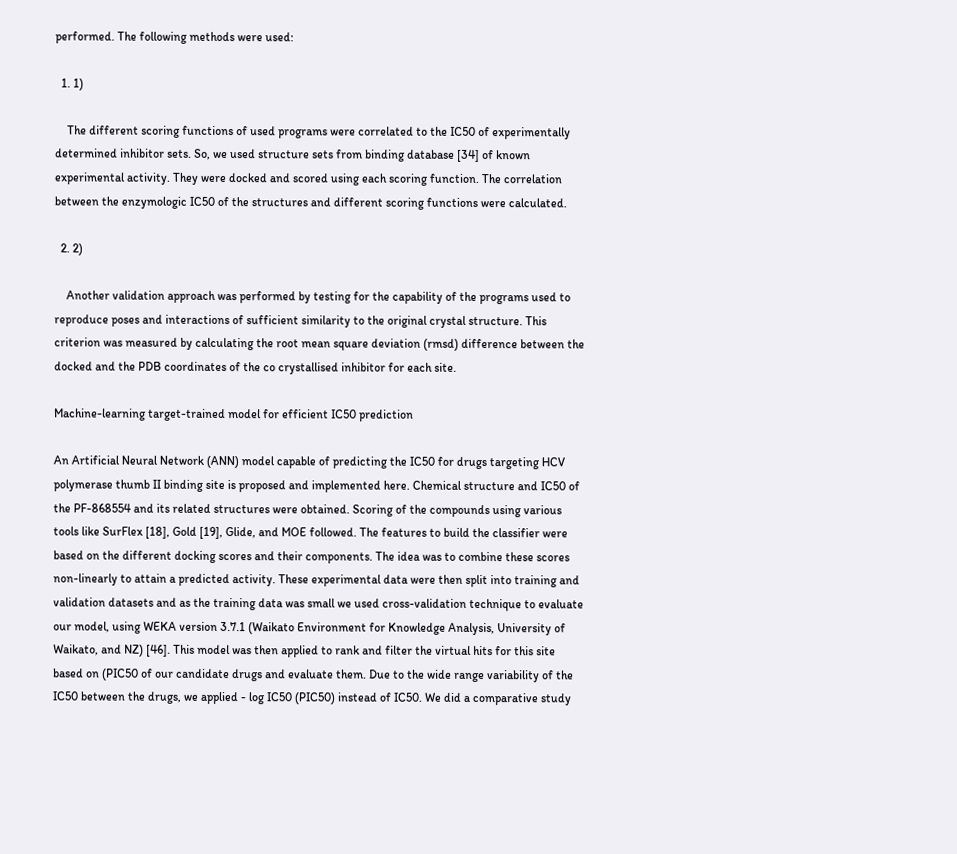performed. The following methods were used:

  1. 1)

    The different scoring functions of used programs were correlated to the IC50 of experimentally determined inhibitor sets. So, we used structure sets from binding database [34] of known experimental activity. They were docked and scored using each scoring function. The correlation between the enzymologic IC50 of the structures and different scoring functions were calculated.

  2. 2)

    Another validation approach was performed by testing for the capability of the programs used to reproduce poses and interactions of sufficient similarity to the original crystal structure. This criterion was measured by calculating the root mean square deviation (rmsd) difference between the docked and the PDB coordinates of the co crystallised inhibitor for each site.

Machine-learning target-trained model for efficient IC50 prediction

An Artificial Neural Network (ANN) model capable of predicting the IC50 for drugs targeting HCV polymerase thumb II binding site is proposed and implemented here. Chemical structure and IC50 of the PF-868554 and its related structures were obtained. Scoring of the compounds using various tools like SurFlex [18], Gold [19], Glide, and MOE followed. The features to build the classifier were based on the different docking scores and their components. The idea was to combine these scores non-linearly to attain a predicted activity. These experimental data were then split into training and validation datasets and as the training data was small we used cross-validation technique to evaluate our model, using WEKA version 3.7.1 (Waikato Environment for Knowledge Analysis, University of Waikato, and NZ) [46]. This model was then applied to rank and filter the virtual hits for this site based on (PIC50 of our candidate drugs and evaluate them. Due to the wide range variability of the IC50 between the drugs, we applied - log IC50 (PIC50) instead of IC50. We did a comparative study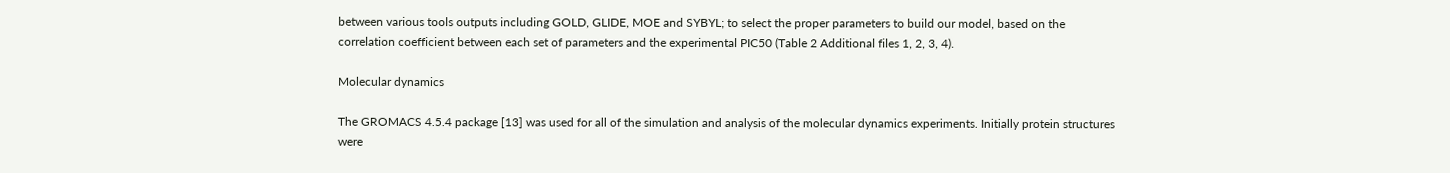between various tools outputs including GOLD, GLIDE, MOE and SYBYL; to select the proper parameters to build our model, based on the correlation coefficient between each set of parameters and the experimental PIC50 (Table 2 Additional files 1, 2, 3, 4).

Molecular dynamics

The GROMACS 4.5.4 package [13] was used for all of the simulation and analysis of the molecular dynamics experiments. Initially protein structures were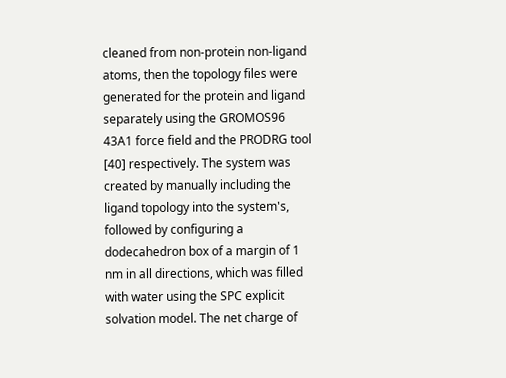cleaned from non-protein non-ligand atoms, then the topology files were generated for the protein and ligand separately using the GROMOS96 43A1 force field and the PRODRG tool [40] respectively. The system was created by manually including the ligand topology into the system's, followed by configuring a dodecahedron box of a margin of 1 nm in all directions, which was filled with water using the SPC explicit solvation model. The net charge of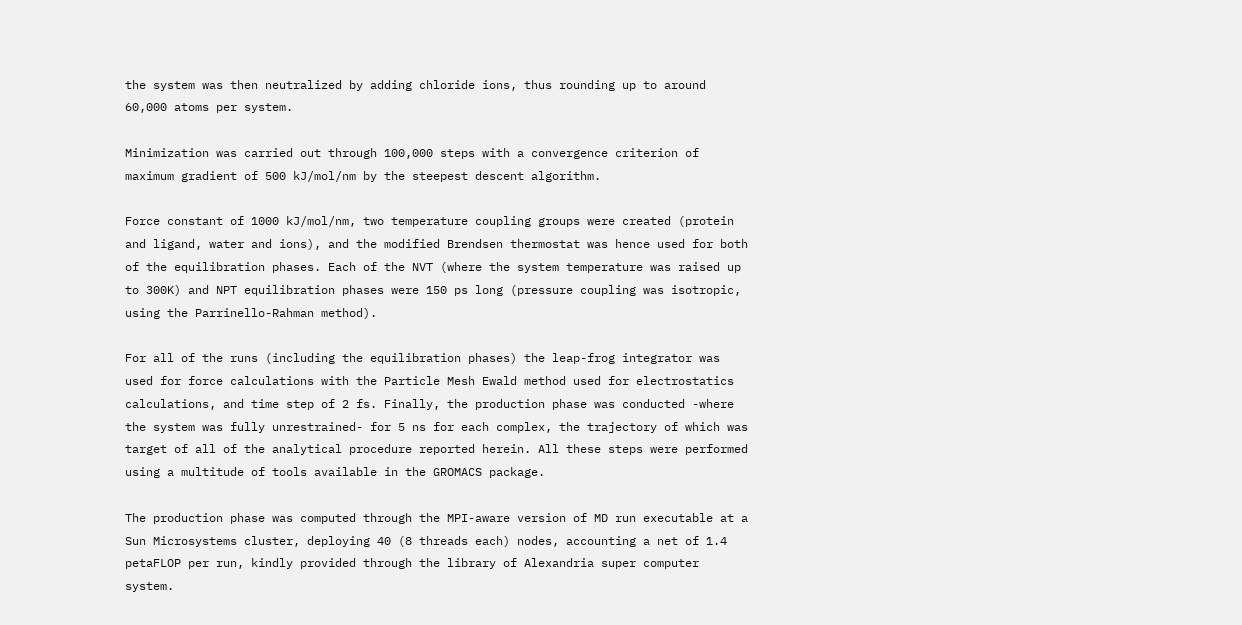the system was then neutralized by adding chloride ions, thus rounding up to around 60,000 atoms per system.

Minimization was carried out through 100,000 steps with a convergence criterion of maximum gradient of 500 kJ/mol/nm by the steepest descent algorithm.

Force constant of 1000 kJ/mol/nm, two temperature coupling groups were created (protein and ligand, water and ions), and the modified Brendsen thermostat was hence used for both of the equilibration phases. Each of the NVT (where the system temperature was raised up to 300K) and NPT equilibration phases were 150 ps long (pressure coupling was isotropic, using the Parrinello-Rahman method).

For all of the runs (including the equilibration phases) the leap-frog integrator was used for force calculations with the Particle Mesh Ewald method used for electrostatics calculations, and time step of 2 fs. Finally, the production phase was conducted -where the system was fully unrestrained- for 5 ns for each complex, the trajectory of which was target of all of the analytical procedure reported herein. All these steps were performed using a multitude of tools available in the GROMACS package.

The production phase was computed through the MPI-aware version of MD run executable at a Sun Microsystems cluster, deploying 40 (8 threads each) nodes, accounting a net of 1.4 petaFLOP per run, kindly provided through the library of Alexandria super computer system.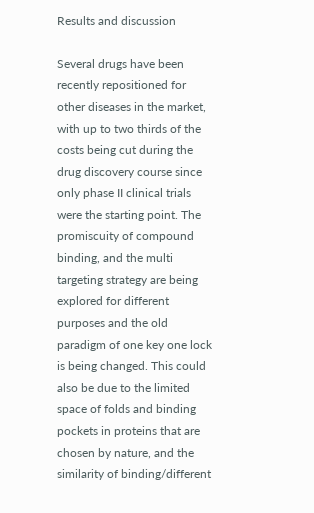Results and discussion

Several drugs have been recently repositioned for other diseases in the market, with up to two thirds of the costs being cut during the drug discovery course since only phase II clinical trials were the starting point. The promiscuity of compound binding, and the multi targeting strategy are being explored for different purposes and the old paradigm of one key one lock is being changed. This could also be due to the limited space of folds and binding pockets in proteins that are chosen by nature, and the similarity of binding/different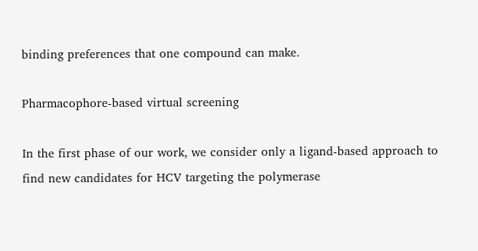binding preferences that one compound can make.

Pharmacophore-based virtual screening

In the first phase of our work, we consider only a ligand-based approach to find new candidates for HCV targeting the polymerase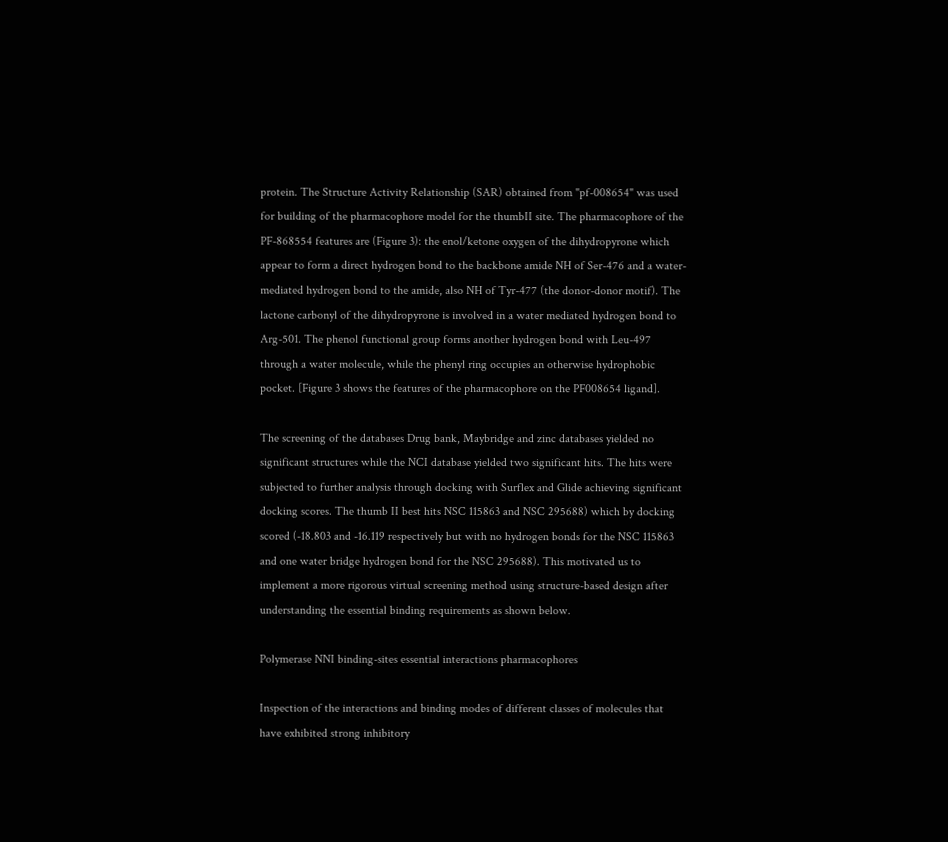protein. The Structure Activity Relationship (SAR) obtained from "pf-008654" was used for building of the pharmacophore model for the thumbII site. The pharmacophore of the PF-868554 features are (Figure 3): the enol/ketone oxygen of the dihydropyrone which appear to form a direct hydrogen bond to the backbone amide NH of Ser-476 and a water-mediated hydrogen bond to the amide, also NH of Tyr-477 (the donor-donor motif). The lactone carbonyl of the dihydropyrone is involved in a water mediated hydrogen bond to Arg-501. The phenol functional group forms another hydrogen bond with Leu-497 through a water molecule, while the phenyl ring occupies an otherwise hydrophobic pocket. [Figure 3 shows the features of the pharmacophore on the PF008654 ligand].

The screening of the databases Drug bank, Maybridge and zinc databases yielded no significant structures while the NCI database yielded two significant hits. The hits were subjected to further analysis through docking with Surflex and Glide achieving significant docking scores. The thumb II best hits NSC 115863 and NSC 295688) which by docking scored (-18.803 and -16.119 respectively but with no hydrogen bonds for the NSC 115863 and one water bridge hydrogen bond for the NSC 295688). This motivated us to implement a more rigorous virtual screening method using structure-based design after understanding the essential binding requirements as shown below.

Polymerase NNI binding-sites essential interactions pharmacophores

Inspection of the interactions and binding modes of different classes of molecules that have exhibited strong inhibitory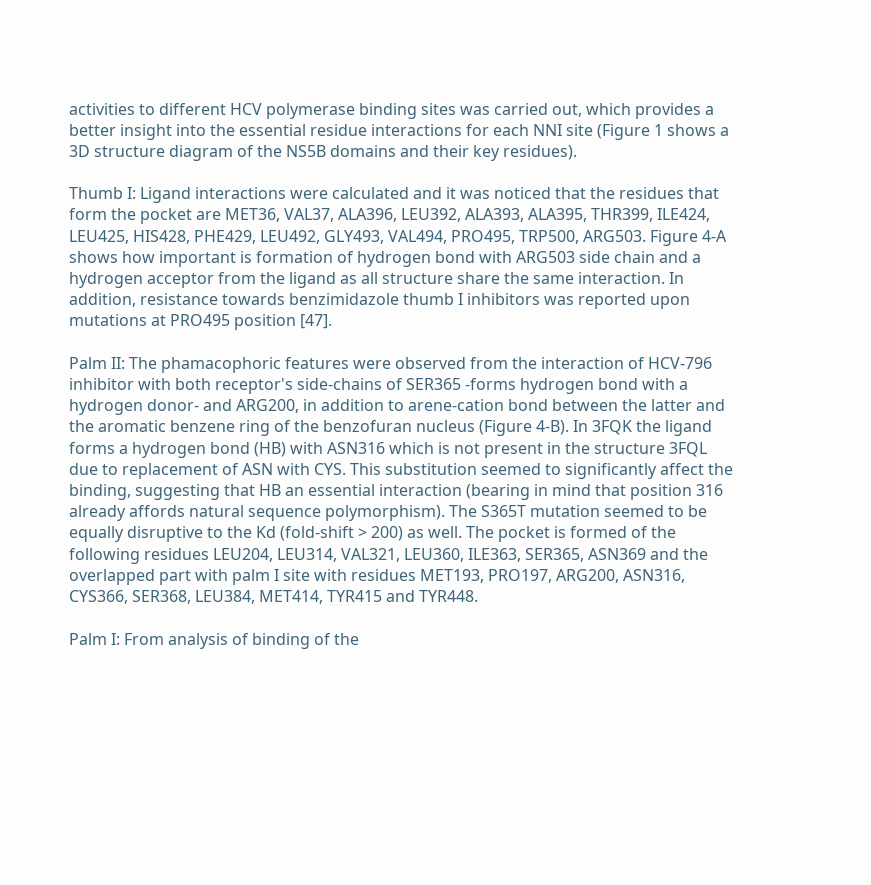activities to different HCV polymerase binding sites was carried out, which provides a better insight into the essential residue interactions for each NNI site (Figure 1 shows a 3D structure diagram of the NS5B domains and their key residues).

Thumb I: Ligand interactions were calculated and it was noticed that the residues that form the pocket are MET36, VAL37, ALA396, LEU392, ALA393, ALA395, THR399, ILE424, LEU425, HIS428, PHE429, LEU492, GLY493, VAL494, PRO495, TRP500, ARG503. Figure 4-A shows how important is formation of hydrogen bond with ARG503 side chain and a hydrogen acceptor from the ligand as all structure share the same interaction. In addition, resistance towards benzimidazole thumb I inhibitors was reported upon mutations at PRO495 position [47].

Palm II: The phamacophoric features were observed from the interaction of HCV-796 inhibitor with both receptor's side-chains of SER365 -forms hydrogen bond with a hydrogen donor- and ARG200, in addition to arene-cation bond between the latter and the aromatic benzene ring of the benzofuran nucleus (Figure 4-B). In 3FQK the ligand forms a hydrogen bond (HB) with ASN316 which is not present in the structure 3FQL due to replacement of ASN with CYS. This substitution seemed to significantly affect the binding, suggesting that HB an essential interaction (bearing in mind that position 316 already affords natural sequence polymorphism). The S365T mutation seemed to be equally disruptive to the Kd (fold-shift > 200) as well. The pocket is formed of the following residues LEU204, LEU314, VAL321, LEU360, ILE363, SER365, ASN369 and the overlapped part with palm I site with residues MET193, PRO197, ARG200, ASN316, CYS366, SER368, LEU384, MET414, TYR415 and TYR448.

Palm I: From analysis of binding of the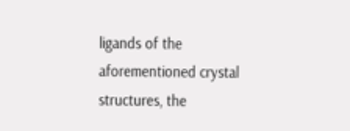ligands of the aforementioned crystal structures, the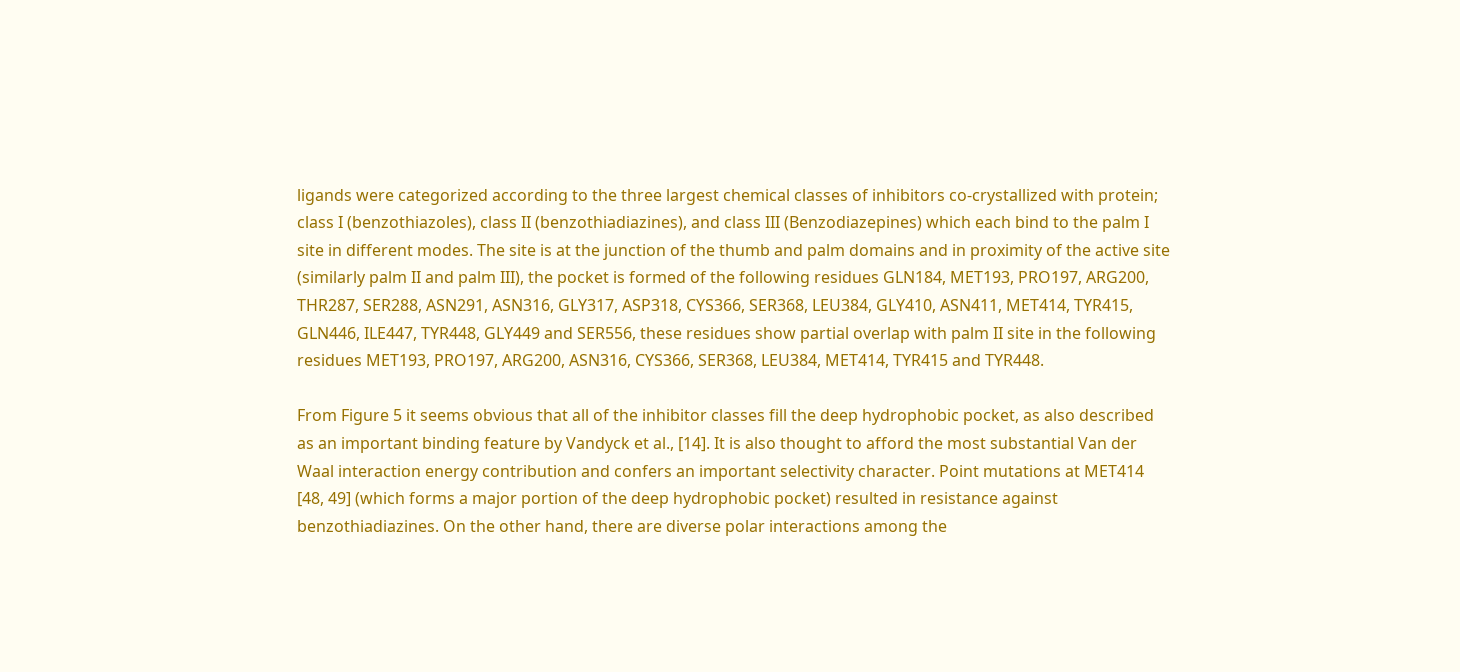ligands were categorized according to the three largest chemical classes of inhibitors co-crystallized with protein; class I (benzothiazoles), class II (benzothiadiazines), and class III (Benzodiazepines) which each bind to the palm I site in different modes. The site is at the junction of the thumb and palm domains and in proximity of the active site (similarly palm II and palm III), the pocket is formed of the following residues GLN184, MET193, PRO197, ARG200, THR287, SER288, ASN291, ASN316, GLY317, ASP318, CYS366, SER368, LEU384, GLY410, ASN411, MET414, TYR415, GLN446, ILE447, TYR448, GLY449 and SER556, these residues show partial overlap with palm II site in the following residues MET193, PRO197, ARG200, ASN316, CYS366, SER368, LEU384, MET414, TYR415 and TYR448.

From Figure 5 it seems obvious that all of the inhibitor classes fill the deep hydrophobic pocket, as also described as an important binding feature by Vandyck et al., [14]. It is also thought to afford the most substantial Van der Waal interaction energy contribution and confers an important selectivity character. Point mutations at MET414 [48, 49] (which forms a major portion of the deep hydrophobic pocket) resulted in resistance against benzothiadiazines. On the other hand, there are diverse polar interactions among the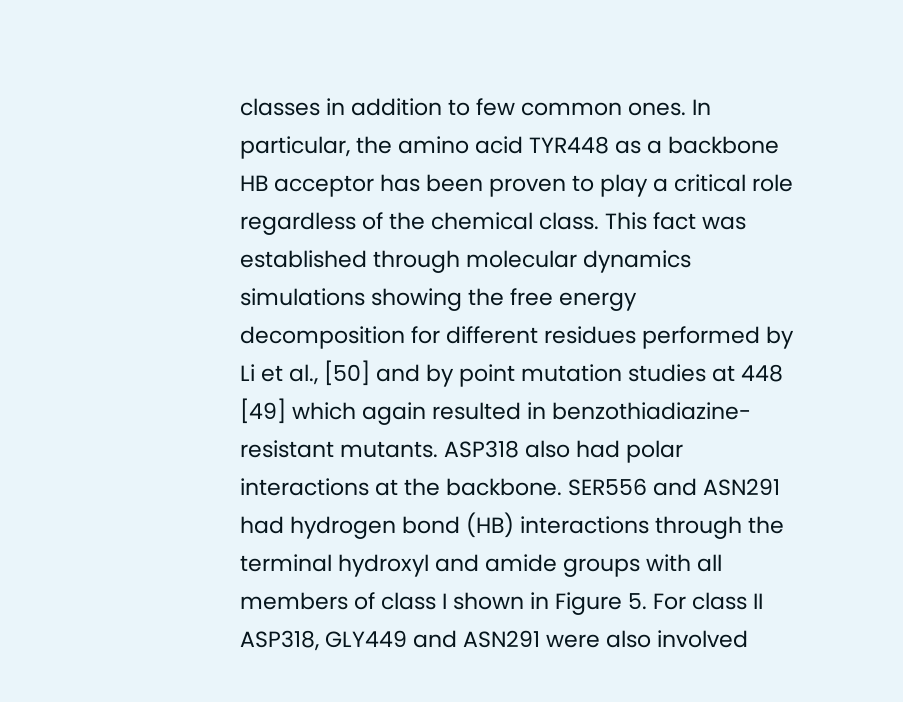classes in addition to few common ones. In particular, the amino acid TYR448 as a backbone HB acceptor has been proven to play a critical role regardless of the chemical class. This fact was established through molecular dynamics simulations showing the free energy decomposition for different residues performed by Li et al., [50] and by point mutation studies at 448 [49] which again resulted in benzothiadiazine-resistant mutants. ASP318 also had polar interactions at the backbone. SER556 and ASN291 had hydrogen bond (HB) interactions through the terminal hydroxyl and amide groups with all members of class I shown in Figure 5. For class II ASP318, GLY449 and ASN291 were also involved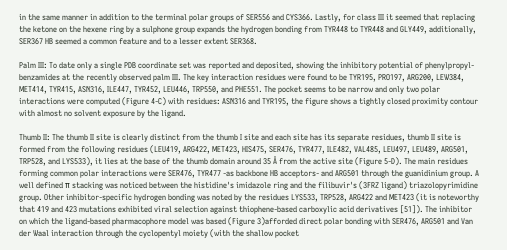in the same manner in addition to the terminal polar groups of SER556 and CYS366. Lastly, for class III it seemed that replacing the ketone on the hexene ring by a sulphone group expands the hydrogen bonding from TYR448 to TYR448 and GLY449, additionally, SER367 HB seemed a common feature and to a lesser extent SER368.

Palm III: To date only a single PDB coordinate set was reported and deposited, showing the inhibitory potential of phenylpropyl-benzamides at the recently observed palm III. The key interaction residues were found to be TYR195, PRO197, ARG200, LEW384, MET414, TYR415, ASN316, ILE447, TYR452, LEU446, TRP550, and PHE551. The pocket seems to be narrow and only two polar interactions were computed (Figure 4-C) with residues: ASN316 and TYR195, the figure shows a tightly closed proximity contour with almost no solvent exposure by the ligand.

Thumb II: The thumb II site is clearly distinct from the thumb I site and each site has its separate residues, thumb II site is formed from the following residues (LEU419, ARG422, MET423, HIS475, SER476, TYR477, ILE482, VAL485, LEU497, LEU489, ARG501, TRP528, and LYS533), it lies at the base of the thumb domain around 35 Å from the active site (Figure 5-D). The main residues forming common polar interactions were SER476, TYR477 -as backbone HB acceptors- and ARG501 through the guanidinium group. A well defined π stacking was noticed between the histidine's imidazole ring and the filibuvir's (3FRZ ligand) triazolopyrimidine group. Other inhibitor-specific hydrogen bonding was noted by the residues LYS533, TRP528, ARG422 and MET423 (it is noteworthy that 419 and 423 mutations exhibited viral selection against thiophene-based carboxylic acid derivatives [51]). The inhibitor on which the ligand-based pharmacophore model was based (Figure 3)afforded direct polar bonding with SER476, ARG501 and Van der Waal interaction through the cyclopentyl moiety (with the shallow pocket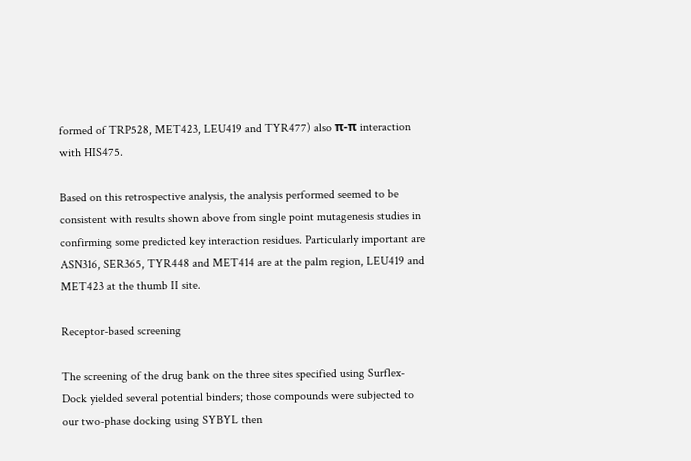formed of TRP528, MET423, LEU419 and TYR477) also π-π interaction with HIS475.

Based on this retrospective analysis, the analysis performed seemed to be consistent with results shown above from single point mutagenesis studies in confirming some predicted key interaction residues. Particularly important are ASN316, SER365, TYR448 and MET414 are at the palm region, LEU419 and MET423 at the thumb II site.

Receptor-based screening

The screening of the drug bank on the three sites specified using Surflex-Dock yielded several potential binders; those compounds were subjected to our two-phase docking using SYBYL then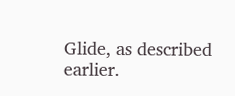Glide, as described earlier.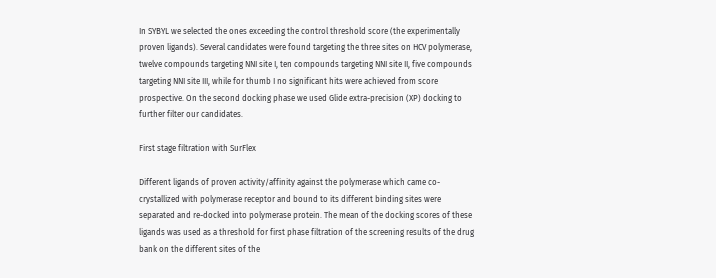In SYBYL we selected the ones exceeding the control threshold score (the experimentally proven ligands). Several candidates were found targeting the three sites on HCV polymerase, twelve compounds targeting NNI site I, ten compounds targeting NNI site II, five compounds targeting NNI site III, while for thumb I no significant hits were achieved from score prospective. On the second docking phase we used Glide extra-precision (XP) docking to further filter our candidates.

First stage filtration with SurFlex

Different ligands of proven activity/affinity against the polymerase which came co-crystallized with polymerase receptor and bound to its different binding sites were separated and re-docked into polymerase protein. The mean of the docking scores of these ligands was used as a threshold for first phase filtration of the screening results of the drug bank on the different sites of the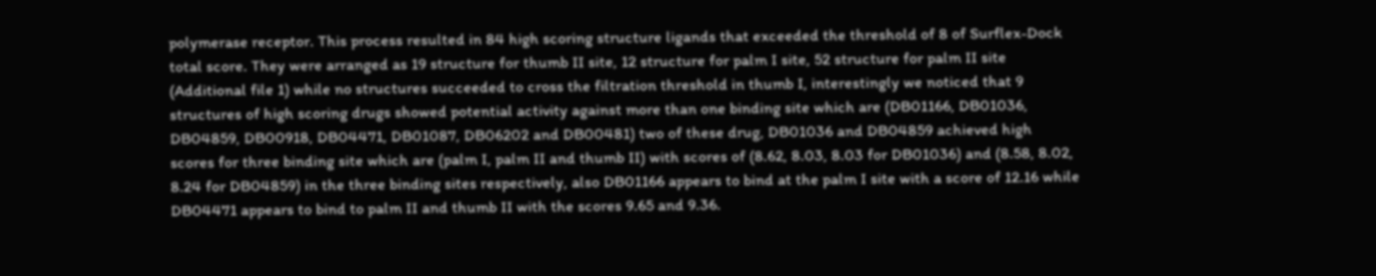polymerase receptor. This process resulted in 84 high scoring structure ligands that exceeded the threshold of 8 of Surflex-Dock total score. They were arranged as 19 structure for thumb II site, 12 structure for palm I site, 52 structure for palm II site (Additional file 1) while no structures succeeded to cross the filtration threshold in thumb I, interestingly we noticed that 9 structures of high scoring drugs showed potential activity against more than one binding site which are (DB01166, DB01036, DB04859, DB00918, DB04471, DB01087, DB06202 and DB00481) two of these drug, DB01036 and DB04859 achieved high scores for three binding site which are (palm I, palm II and thumb II) with scores of (8.62, 8.03, 8.03 for DB01036) and (8.58, 8.02, 8.24 for DB04859) in the three binding sites respectively, also DB01166 appears to bind at the palm I site with a score of 12.16 while DB04471 appears to bind to palm II and thumb II with the scores 9.65 and 9.36.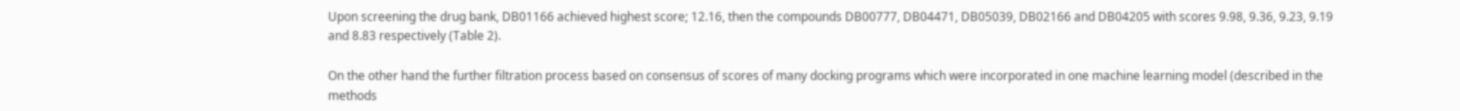Upon screening the drug bank, DB01166 achieved highest score; 12.16, then the compounds DB00777, DB04471, DB05039, DB02166 and DB04205 with scores 9.98, 9.36, 9.23, 9.19 and 8.83 respectively (Table 2).

On the other hand the further filtration process based on consensus of scores of many docking programs which were incorporated in one machine learning model (described in the methods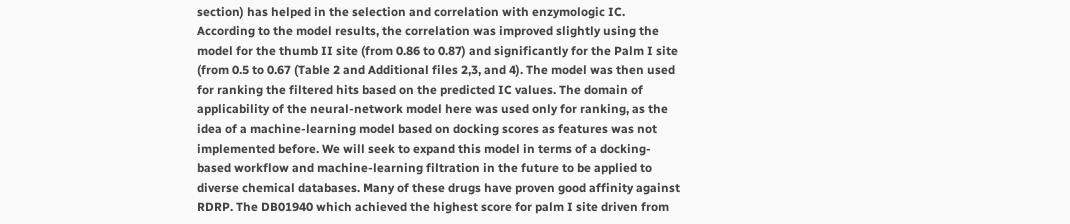section) has helped in the selection and correlation with enzymologic IC. According to the model results, the correlation was improved slightly using the model for the thumb II site (from 0.86 to 0.87) and significantly for the Palm I site (from 0.5 to 0.67 (Table 2 and Additional files 2,3, and 4). The model was then used for ranking the filtered hits based on the predicted IC values. The domain of applicability of the neural-network model here was used only for ranking, as the idea of a machine-learning model based on docking scores as features was not implemented before. We will seek to expand this model in terms of a docking-based workflow and machine-learning filtration in the future to be applied to diverse chemical databases. Many of these drugs have proven good affinity against RDRP. The DB01940 which achieved the highest score for palm I site driven from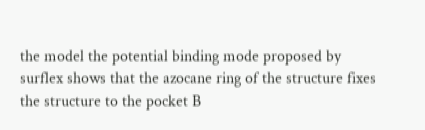the model the potential binding mode proposed by surflex shows that the azocane ring of the structure fixes the structure to the pocket B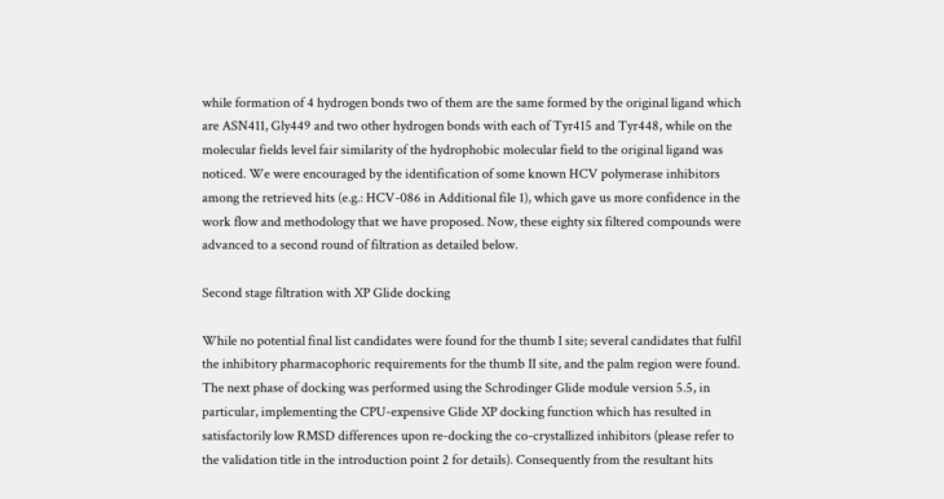while formation of 4 hydrogen bonds two of them are the same formed by the original ligand which are ASN411, Gly449 and two other hydrogen bonds with each of Tyr415 and Tyr448, while on the molecular fields level fair similarity of the hydrophobic molecular field to the original ligand was noticed. We were encouraged by the identification of some known HCV polymerase inhibitors among the retrieved hits (e.g.: HCV-086 in Additional file 1), which gave us more confidence in the work flow and methodology that we have proposed. Now, these eighty six filtered compounds were advanced to a second round of filtration as detailed below.

Second stage filtration with XP Glide docking

While no potential final list candidates were found for the thumb I site; several candidates that fulfil the inhibitory pharmacophoric requirements for the thumb II site, and the palm region were found. The next phase of docking was performed using the Schrodinger Glide module version 5.5, in particular, implementing the CPU-expensive Glide XP docking function which has resulted in satisfactorily low RMSD differences upon re-docking the co-crystallized inhibitors (please refer to the validation title in the introduction point 2 for details). Consequently from the resultant hits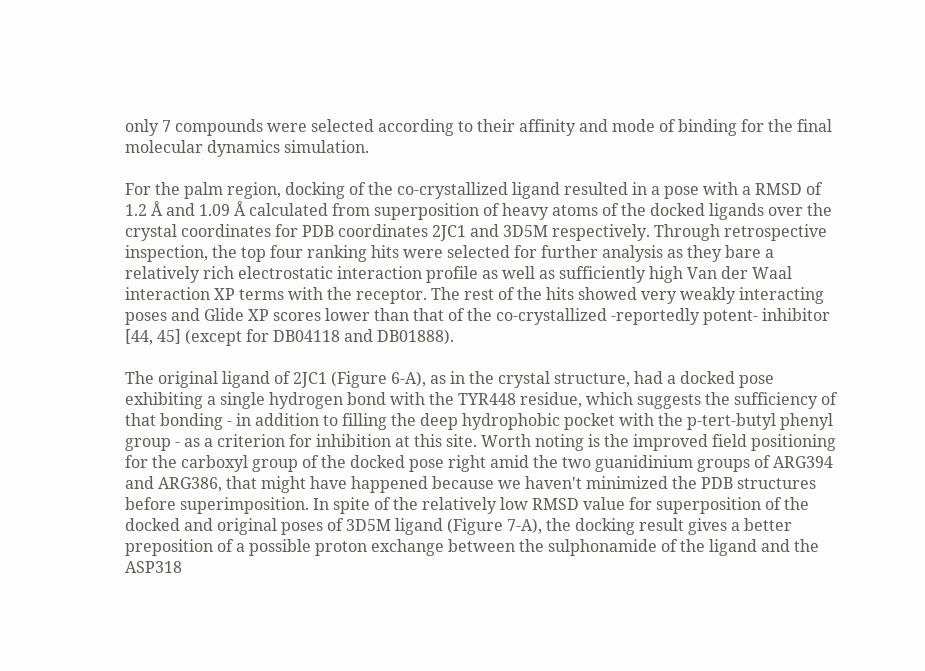only 7 compounds were selected according to their affinity and mode of binding for the final molecular dynamics simulation.

For the palm region, docking of the co-crystallized ligand resulted in a pose with a RMSD of 1.2 Å and 1.09 Å calculated from superposition of heavy atoms of the docked ligands over the crystal coordinates for PDB coordinates 2JC1 and 3D5M respectively. Through retrospective inspection, the top four ranking hits were selected for further analysis as they bare a relatively rich electrostatic interaction profile as well as sufficiently high Van der Waal interaction XP terms with the receptor. The rest of the hits showed very weakly interacting poses and Glide XP scores lower than that of the co-crystallized -reportedly potent- inhibitor [44, 45] (except for DB04118 and DB01888).

The original ligand of 2JC1 (Figure 6-A), as in the crystal structure, had a docked pose exhibiting a single hydrogen bond with the TYR448 residue, which suggests the sufficiency of that bonding - in addition to filling the deep hydrophobic pocket with the p-tert-butyl phenyl group - as a criterion for inhibition at this site. Worth noting is the improved field positioning for the carboxyl group of the docked pose right amid the two guanidinium groups of ARG394 and ARG386, that might have happened because we haven't minimized the PDB structures before superimposition. In spite of the relatively low RMSD value for superposition of the docked and original poses of 3D5M ligand (Figure 7-A), the docking result gives a better preposition of a possible proton exchange between the sulphonamide of the ligand and the ASP318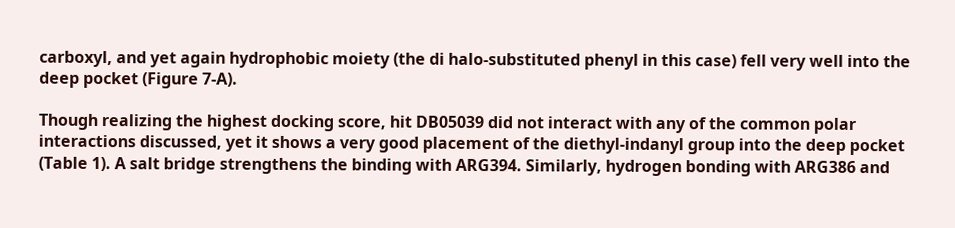carboxyl, and yet again hydrophobic moiety (the di halo-substituted phenyl in this case) fell very well into the deep pocket (Figure 7-A).

Though realizing the highest docking score, hit DB05039 did not interact with any of the common polar interactions discussed, yet it shows a very good placement of the diethyl-indanyl group into the deep pocket (Table 1). A salt bridge strengthens the binding with ARG394. Similarly, hydrogen bonding with ARG386 and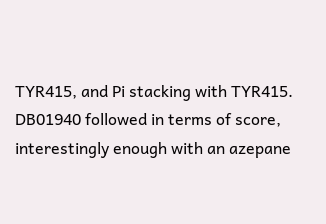TYR415, and Pi stacking with TYR415. DB01940 followed in terms of score, interestingly enough with an azepane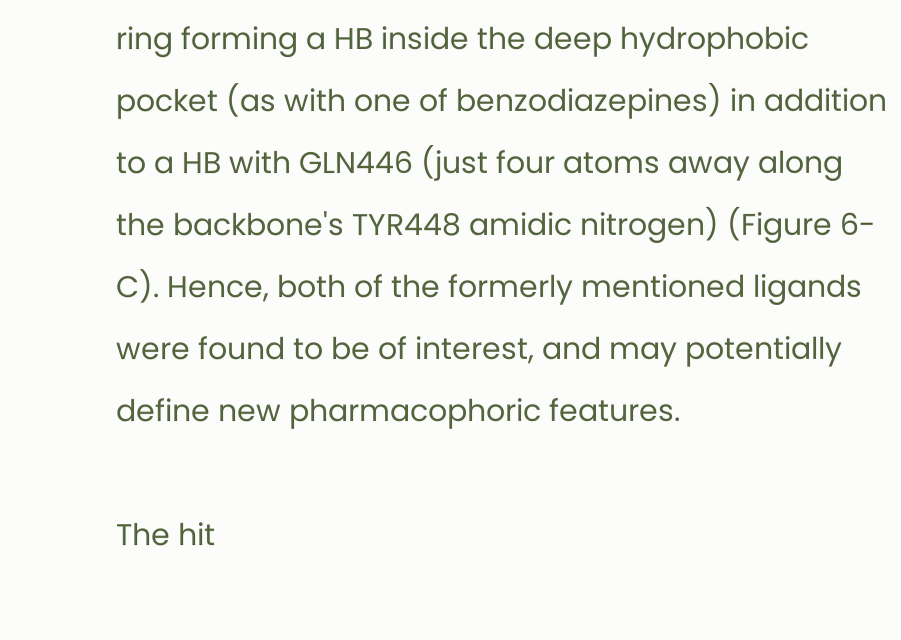ring forming a HB inside the deep hydrophobic pocket (as with one of benzodiazepines) in addition to a HB with GLN446 (just four atoms away along the backbone's TYR448 amidic nitrogen) (Figure 6-C). Hence, both of the formerly mentioned ligands were found to be of interest, and may potentially define new pharmacophoric features.

The hit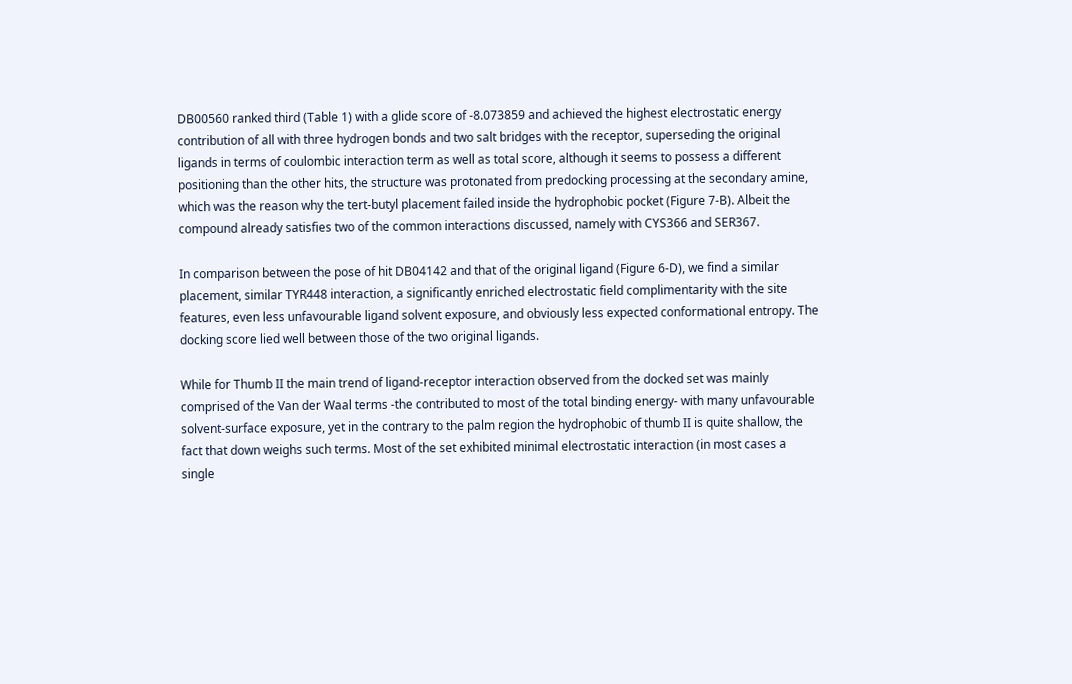DB00560 ranked third (Table 1) with a glide score of -8.073859 and achieved the highest electrostatic energy contribution of all with three hydrogen bonds and two salt bridges with the receptor, superseding the original ligands in terms of coulombic interaction term as well as total score, although it seems to possess a different positioning than the other hits, the structure was protonated from predocking processing at the secondary amine, which was the reason why the tert-butyl placement failed inside the hydrophobic pocket (Figure 7-B). Albeit the compound already satisfies two of the common interactions discussed, namely with CYS366 and SER367.

In comparison between the pose of hit DB04142 and that of the original ligand (Figure 6-D), we find a similar placement, similar TYR448 interaction, a significantly enriched electrostatic field complimentarity with the site features, even less unfavourable ligand solvent exposure, and obviously less expected conformational entropy. The docking score lied well between those of the two original ligands.

While for Thumb II the main trend of ligand-receptor interaction observed from the docked set was mainly comprised of the Van der Waal terms -the contributed to most of the total binding energy- with many unfavourable solvent-surface exposure, yet in the contrary to the palm region the hydrophobic of thumb II is quite shallow, the fact that down weighs such terms. Most of the set exhibited minimal electrostatic interaction (in most cases a single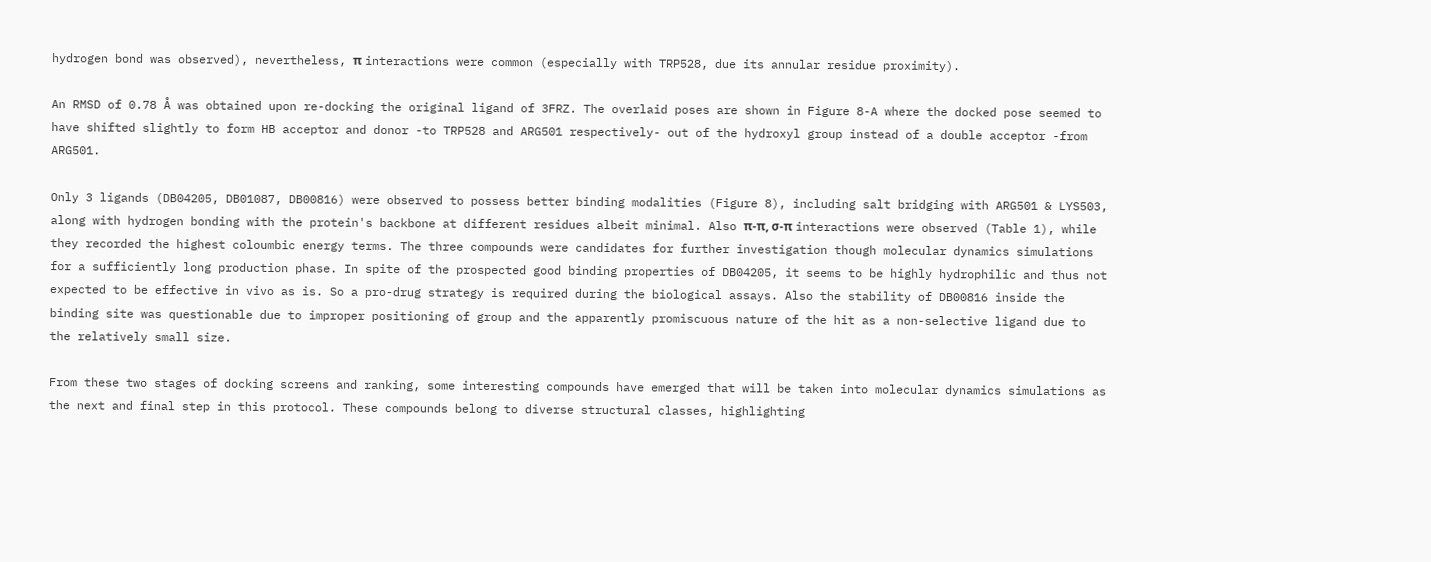hydrogen bond was observed), nevertheless, π interactions were common (especially with TRP528, due its annular residue proximity).

An RMSD of 0.78 Å was obtained upon re-docking the original ligand of 3FRZ. The overlaid poses are shown in Figure 8-A where the docked pose seemed to have shifted slightly to form HB acceptor and donor -to TRP528 and ARG501 respectively- out of the hydroxyl group instead of a double acceptor -from ARG501.

Only 3 ligands (DB04205, DB01087, DB00816) were observed to possess better binding modalities (Figure 8), including salt bridging with ARG501 & LYS503, along with hydrogen bonding with the protein's backbone at different residues albeit minimal. Also π-π, σ-π interactions were observed (Table 1), while they recorded the highest coloumbic energy terms. The three compounds were candidates for further investigation though molecular dynamics simulations for a sufficiently long production phase. In spite of the prospected good binding properties of DB04205, it seems to be highly hydrophilic and thus not expected to be effective in vivo as is. So a pro-drug strategy is required during the biological assays. Also the stability of DB00816 inside the binding site was questionable due to improper positioning of group and the apparently promiscuous nature of the hit as a non-selective ligand due to the relatively small size.

From these two stages of docking screens and ranking, some interesting compounds have emerged that will be taken into molecular dynamics simulations as the next and final step in this protocol. These compounds belong to diverse structural classes, highlighting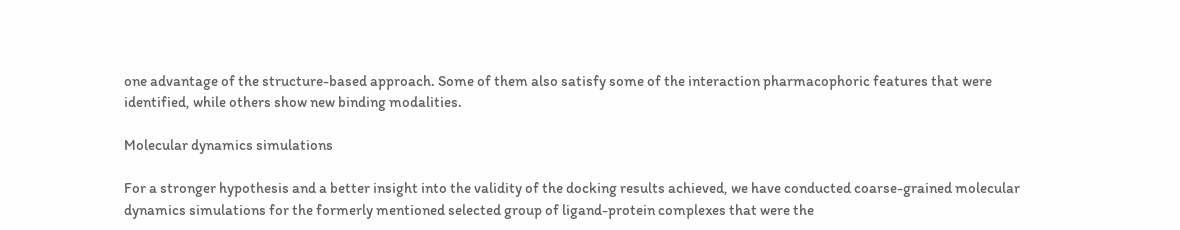one advantage of the structure-based approach. Some of them also satisfy some of the interaction pharmacophoric features that were identified, while others show new binding modalities.

Molecular dynamics simulations

For a stronger hypothesis and a better insight into the validity of the docking results achieved, we have conducted coarse-grained molecular dynamics simulations for the formerly mentioned selected group of ligand-protein complexes that were the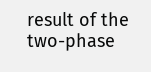result of the two-phase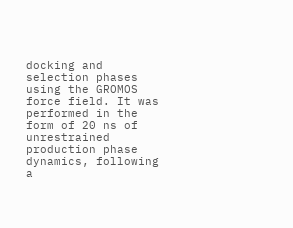docking and selection phases using the GROMOS force field. It was performed in the form of 20 ns of unrestrained production phase dynamics, following a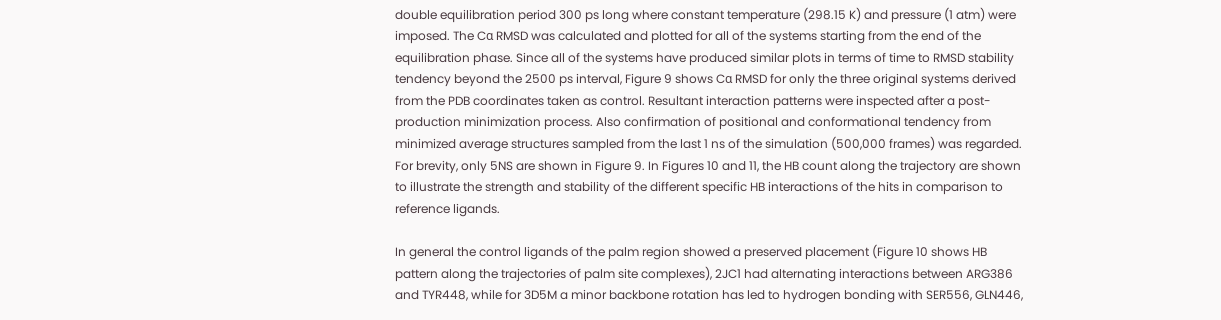double equilibration period 300 ps long where constant temperature (298.15 K) and pressure (1 atm) were imposed. The Cα RMSD was calculated and plotted for all of the systems starting from the end of the equilibration phase. Since all of the systems have produced similar plots in terms of time to RMSD stability tendency beyond the 2500 ps interval, Figure 9 shows Cα RMSD for only the three original systems derived from the PDB coordinates taken as control. Resultant interaction patterns were inspected after a post-production minimization process. Also confirmation of positional and conformational tendency from minimized average structures sampled from the last 1 ns of the simulation (500,000 frames) was regarded. For brevity, only 5NS are shown in Figure 9. In Figures 10 and 11, the HB count along the trajectory are shown to illustrate the strength and stability of the different specific HB interactions of the hits in comparison to reference ligands.

In general the control ligands of the palm region showed a preserved placement (Figure 10 shows HB pattern along the trajectories of palm site complexes), 2JC1 had alternating interactions between ARG386 and TYR448, while for 3D5M a minor backbone rotation has led to hydrogen bonding with SER556, GLN446,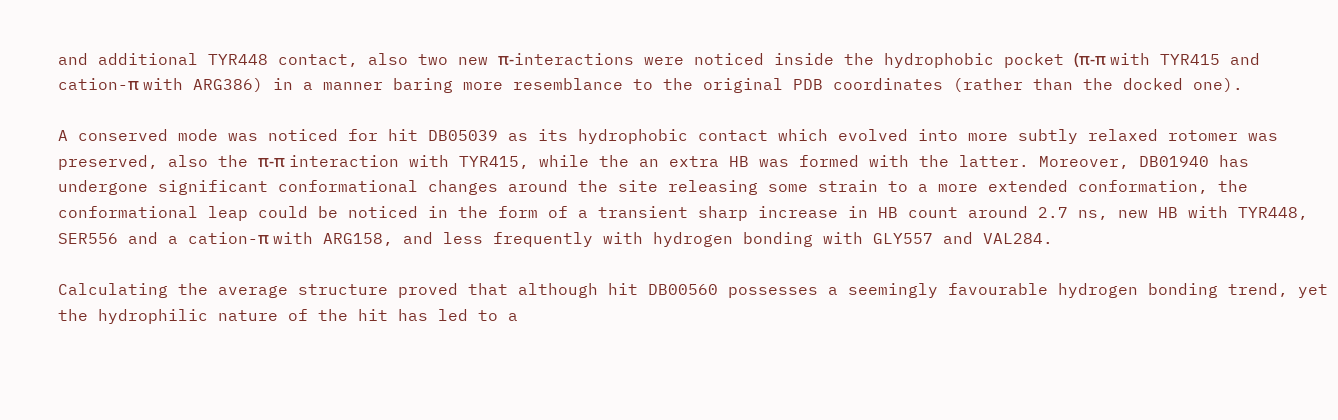and additional TYR448 contact, also two new π-interactions were noticed inside the hydrophobic pocket (π-π with TYR415 and cation-π with ARG386) in a manner baring more resemblance to the original PDB coordinates (rather than the docked one).

A conserved mode was noticed for hit DB05039 as its hydrophobic contact which evolved into more subtly relaxed rotomer was preserved, also the π-π interaction with TYR415, while the an extra HB was formed with the latter. Moreover, DB01940 has undergone significant conformational changes around the site releasing some strain to a more extended conformation, the conformational leap could be noticed in the form of a transient sharp increase in HB count around 2.7 ns, new HB with TYR448, SER556 and a cation-π with ARG158, and less frequently with hydrogen bonding with GLY557 and VAL284.

Calculating the average structure proved that although hit DB00560 possesses a seemingly favourable hydrogen bonding trend, yet the hydrophilic nature of the hit has led to a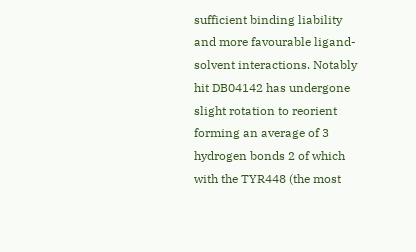sufficient binding liability and more favourable ligand-solvent interactions. Notably hit DB04142 has undergone slight rotation to reorient forming an average of 3 hydrogen bonds 2 of which with the TYR448 (the most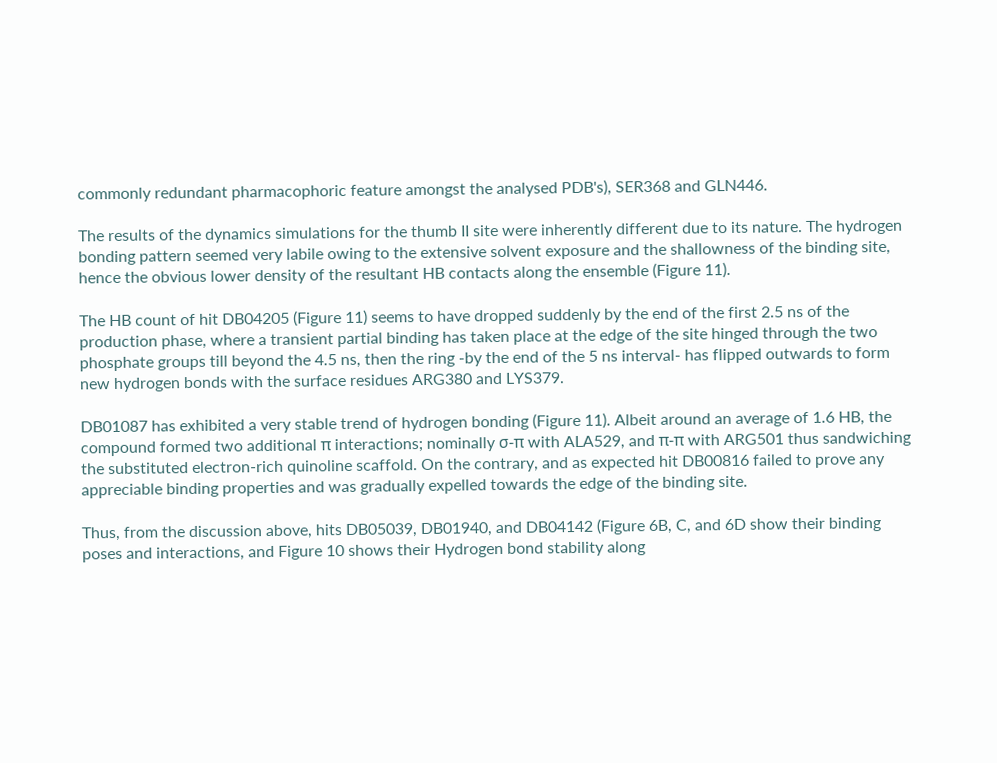commonly redundant pharmacophoric feature amongst the analysed PDB's), SER368 and GLN446.

The results of the dynamics simulations for the thumb II site were inherently different due to its nature. The hydrogen bonding pattern seemed very labile owing to the extensive solvent exposure and the shallowness of the binding site, hence the obvious lower density of the resultant HB contacts along the ensemble (Figure 11).

The HB count of hit DB04205 (Figure 11) seems to have dropped suddenly by the end of the first 2.5 ns of the production phase, where a transient partial binding has taken place at the edge of the site hinged through the two phosphate groups till beyond the 4.5 ns, then the ring -by the end of the 5 ns interval- has flipped outwards to form new hydrogen bonds with the surface residues ARG380 and LYS379.

DB01087 has exhibited a very stable trend of hydrogen bonding (Figure 11). Albeit around an average of 1.6 HB, the compound formed two additional π interactions; nominally σ-π with ALA529, and π-π with ARG501 thus sandwiching the substituted electron-rich quinoline scaffold. On the contrary, and as expected hit DB00816 failed to prove any appreciable binding properties and was gradually expelled towards the edge of the binding site.

Thus, from the discussion above, hits DB05039, DB01940, and DB04142 (Figure 6B, C, and 6D show their binding poses and interactions, and Figure 10 shows their Hydrogen bond stability along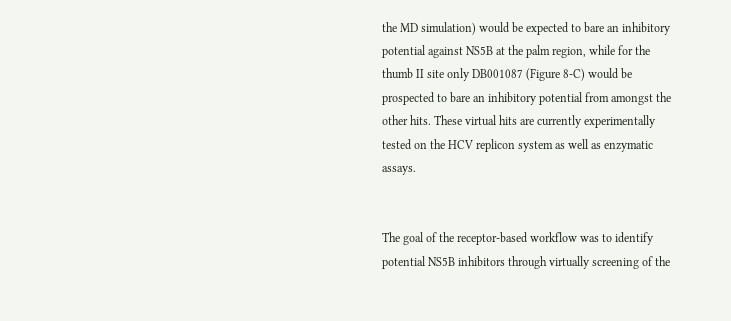the MD simulation) would be expected to bare an inhibitory potential against NS5B at the palm region, while for the thumb II site only DB001087 (Figure 8-C) would be prospected to bare an inhibitory potential from amongst the other hits. These virtual hits are currently experimentally tested on the HCV replicon system as well as enzymatic assays.


The goal of the receptor-based workflow was to identify potential NS5B inhibitors through virtually screening of the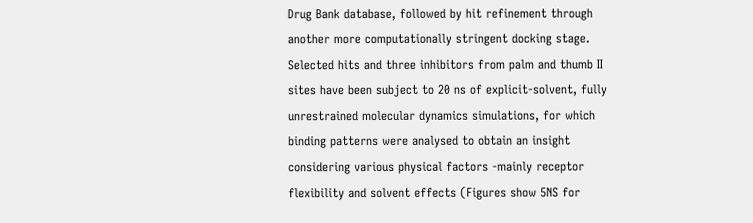Drug Bank database, followed by hit refinement through another more computationally stringent docking stage. Selected hits and three inhibitors from palm and thumb II sites have been subject to 20 ns of explicit-solvent, fully unrestrained molecular dynamics simulations, for which binding patterns were analysed to obtain an insight considering various physical factors -mainly receptor flexibility and solvent effects (Figures show 5NS for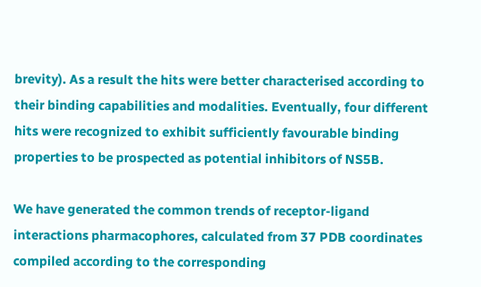brevity). As a result the hits were better characterised according to their binding capabilities and modalities. Eventually, four different hits were recognized to exhibit sufficiently favourable binding properties to be prospected as potential inhibitors of NS5B.

We have generated the common trends of receptor-ligand interactions pharmacophores, calculated from 37 PDB coordinates compiled according to the corresponding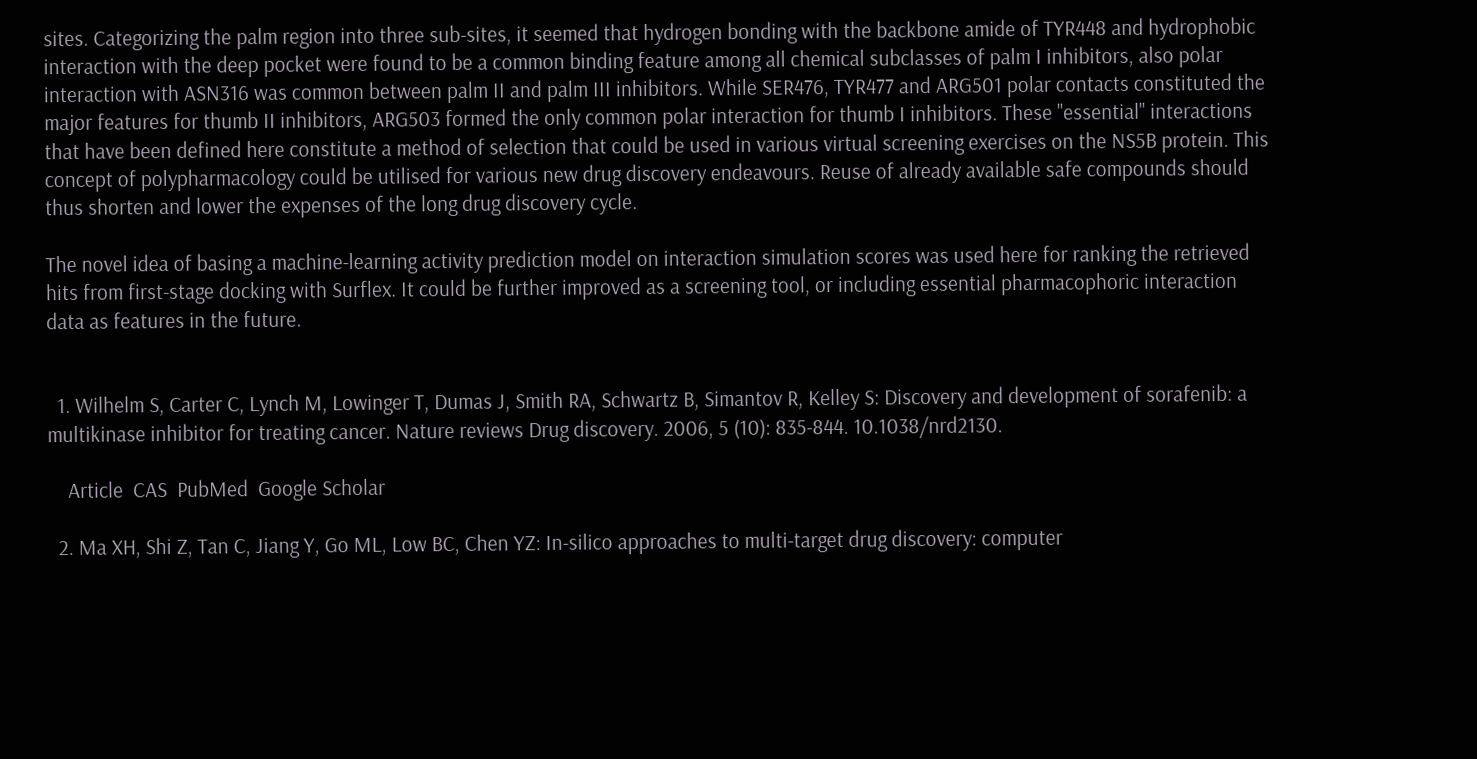sites. Categorizing the palm region into three sub-sites, it seemed that hydrogen bonding with the backbone amide of TYR448 and hydrophobic interaction with the deep pocket were found to be a common binding feature among all chemical subclasses of palm I inhibitors, also polar interaction with ASN316 was common between palm II and palm III inhibitors. While SER476, TYR477 and ARG501 polar contacts constituted the major features for thumb II inhibitors, ARG503 formed the only common polar interaction for thumb I inhibitors. These "essential" interactions that have been defined here constitute a method of selection that could be used in various virtual screening exercises on the NS5B protein. This concept of polypharmacology could be utilised for various new drug discovery endeavours. Reuse of already available safe compounds should thus shorten and lower the expenses of the long drug discovery cycle.

The novel idea of basing a machine-learning activity prediction model on interaction simulation scores was used here for ranking the retrieved hits from first-stage docking with Surflex. It could be further improved as a screening tool, or including essential pharmacophoric interaction data as features in the future.


  1. Wilhelm S, Carter C, Lynch M, Lowinger T, Dumas J, Smith RA, Schwartz B, Simantov R, Kelley S: Discovery and development of sorafenib: a multikinase inhibitor for treating cancer. Nature reviews Drug discovery. 2006, 5 (10): 835-844. 10.1038/nrd2130.

    Article  CAS  PubMed  Google Scholar

  2. Ma XH, Shi Z, Tan C, Jiang Y, Go ML, Low BC, Chen YZ: In-silico approaches to multi-target drug discovery: computer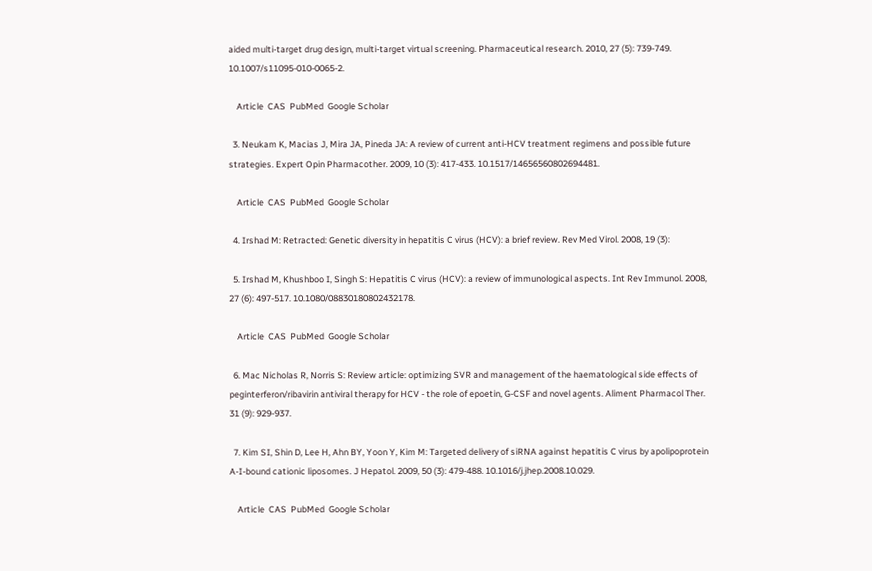aided multi-target drug design, multi-target virtual screening. Pharmaceutical research. 2010, 27 (5): 739-749. 10.1007/s11095-010-0065-2.

    Article  CAS  PubMed  Google Scholar

  3. Neukam K, Macias J, Mira JA, Pineda JA: A review of current anti-HCV treatment regimens and possible future strategies. Expert Opin Pharmacother. 2009, 10 (3): 417-433. 10.1517/14656560802694481.

    Article  CAS  PubMed  Google Scholar

  4. Irshad M: Retracted: Genetic diversity in hepatitis C virus (HCV): a brief review. Rev Med Virol. 2008, 19 (3):

  5. Irshad M, Khushboo I, Singh S: Hepatitis C virus (HCV): a review of immunological aspects. Int Rev Immunol. 2008, 27 (6): 497-517. 10.1080/08830180802432178.

    Article  CAS  PubMed  Google Scholar

  6. Mac Nicholas R, Norris S: Review article: optimizing SVR and management of the haematological side effects of peginterferon/ribavirin antiviral therapy for HCV - the role of epoetin, G-CSF and novel agents. Aliment Pharmacol Ther. 31 (9): 929-937.

  7. Kim SI, Shin D, Lee H, Ahn BY, Yoon Y, Kim M: Targeted delivery of siRNA against hepatitis C virus by apolipoprotein A-I-bound cationic liposomes. J Hepatol. 2009, 50 (3): 479-488. 10.1016/j.jhep.2008.10.029.

    Article  CAS  PubMed  Google Scholar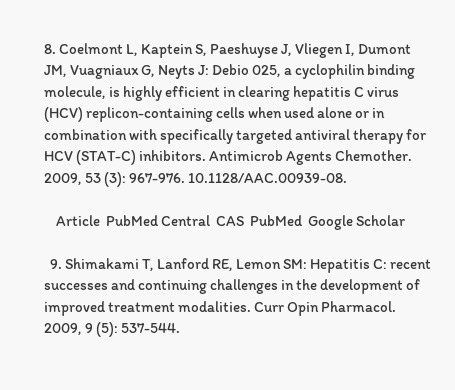8. Coelmont L, Kaptein S, Paeshuyse J, Vliegen I, Dumont JM, Vuagniaux G, Neyts J: Debio 025, a cyclophilin binding molecule, is highly efficient in clearing hepatitis C virus (HCV) replicon-containing cells when used alone or in combination with specifically targeted antiviral therapy for HCV (STAT-C) inhibitors. Antimicrob Agents Chemother. 2009, 53 (3): 967-976. 10.1128/AAC.00939-08.

    Article  PubMed Central  CAS  PubMed  Google Scholar

  9. Shimakami T, Lanford RE, Lemon SM: Hepatitis C: recent successes and continuing challenges in the development of improved treatment modalities. Curr Opin Pharmacol. 2009, 9 (5): 537-544.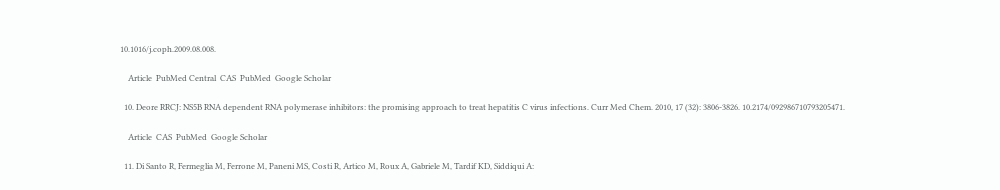10.1016/j.coph.2009.08.008.

    Article  PubMed Central  CAS  PubMed  Google Scholar

  10. Deore RRCJ: NS5B RNA dependent RNA polymerase inhibitors: the promising approach to treat hepatitis C virus infections. Curr Med Chem. 2010, 17 (32): 3806-3826. 10.2174/092986710793205471.

    Article  CAS  PubMed  Google Scholar

  11. Di Santo R, Fermeglia M, Ferrone M, Paneni MS, Costi R, Artico M, Roux A, Gabriele M, Tardif KD, Siddiqui A: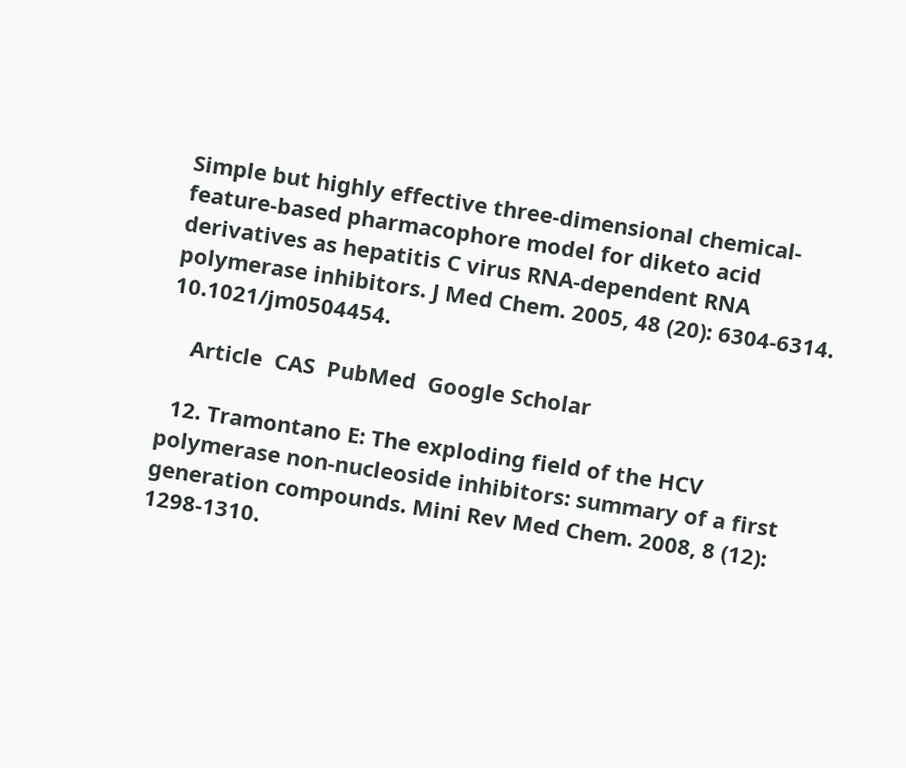Simple but highly effective three-dimensional chemical-feature-based pharmacophore model for diketo acid derivatives as hepatitis C virus RNA-dependent RNA polymerase inhibitors. J Med Chem. 2005, 48 (20): 6304-6314. 10.1021/jm0504454.

    Article  CAS  PubMed  Google Scholar

  12. Tramontano E: The exploding field of the HCV polymerase non-nucleoside inhibitors: summary of a first generation compounds. Mini Rev Med Chem. 2008, 8 (12): 1298-1310.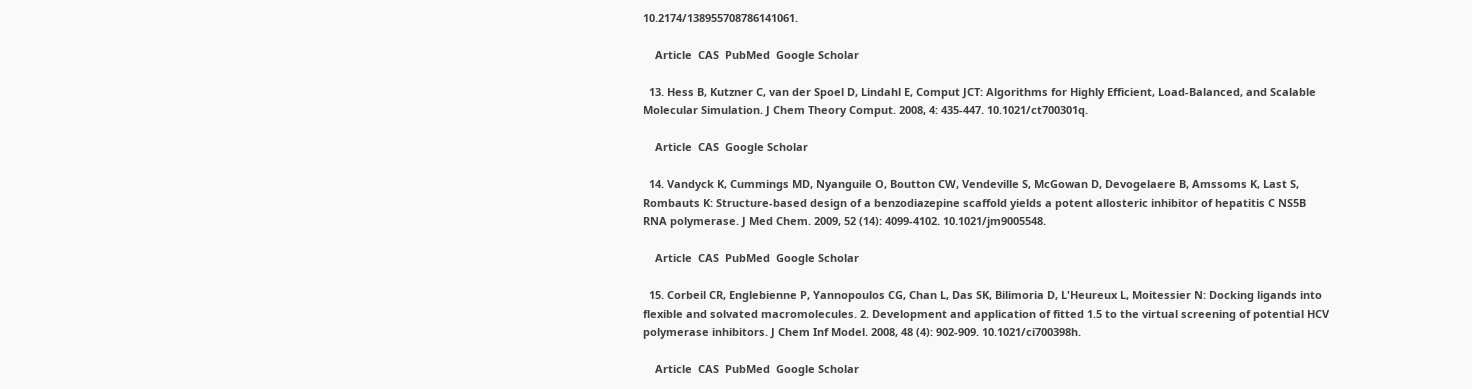10.2174/138955708786141061.

    Article  CAS  PubMed  Google Scholar

  13. Hess B, Kutzner C, van der Spoel D, Lindahl E, Comput JCT: Algorithms for Highly Efficient, Load-Balanced, and Scalable Molecular Simulation. J Chem Theory Comput. 2008, 4: 435-447. 10.1021/ct700301q.

    Article  CAS  Google Scholar

  14. Vandyck K, Cummings MD, Nyanguile O, Boutton CW, Vendeville S, McGowan D, Devogelaere B, Amssoms K, Last S, Rombauts K: Structure-based design of a benzodiazepine scaffold yields a potent allosteric inhibitor of hepatitis C NS5B RNA polymerase. J Med Chem. 2009, 52 (14): 4099-4102. 10.1021/jm9005548.

    Article  CAS  PubMed  Google Scholar

  15. Corbeil CR, Englebienne P, Yannopoulos CG, Chan L, Das SK, Bilimoria D, L'Heureux L, Moitessier N: Docking ligands into flexible and solvated macromolecules. 2. Development and application of fitted 1.5 to the virtual screening of potential HCV polymerase inhibitors. J Chem Inf Model. 2008, 48 (4): 902-909. 10.1021/ci700398h.

    Article  CAS  PubMed  Google Scholar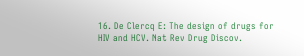16. De Clercq E: The design of drugs for HIV and HCV. Nat Rev Drug Discov.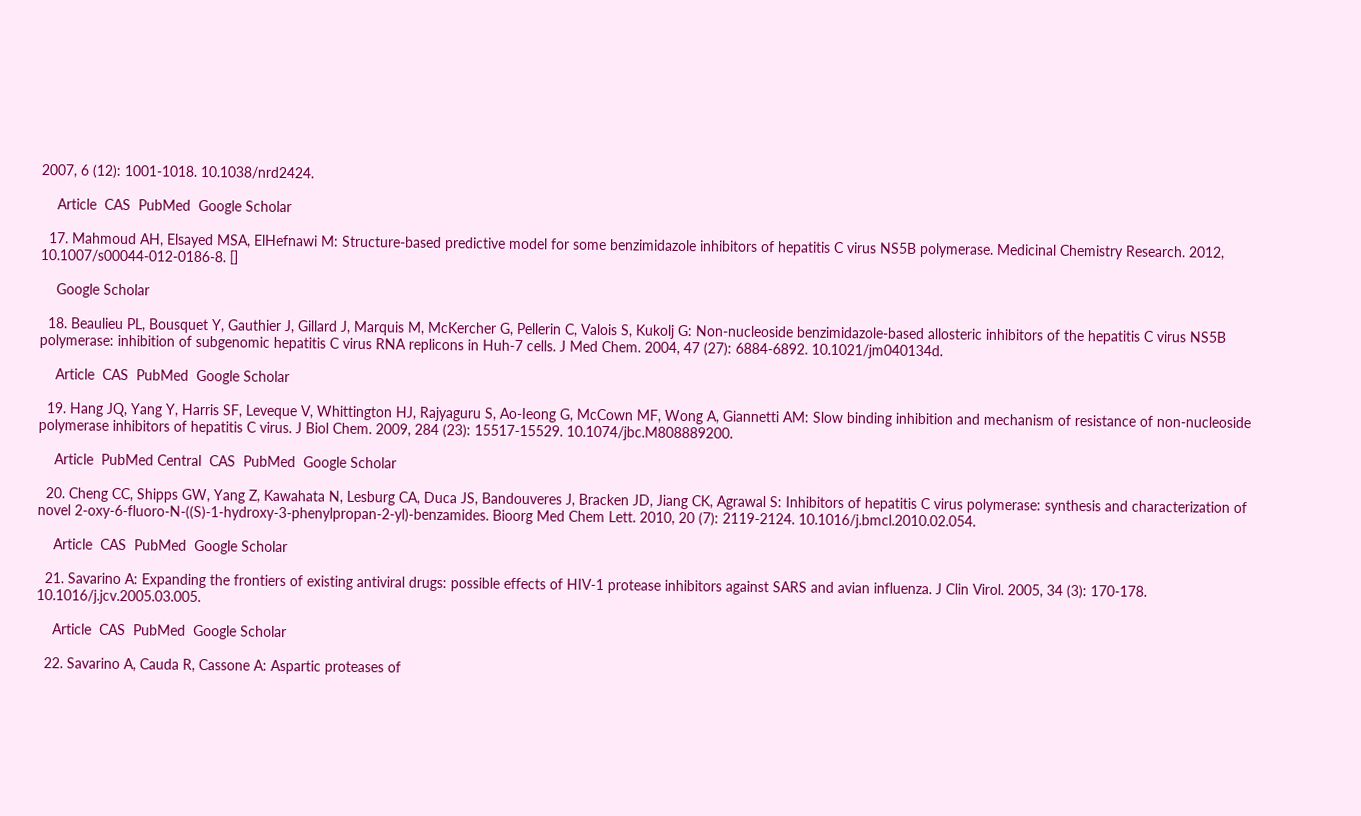2007, 6 (12): 1001-1018. 10.1038/nrd2424.

    Article  CAS  PubMed  Google Scholar

  17. Mahmoud AH, Elsayed MSA, ElHefnawi M: Structure-based predictive model for some benzimidazole inhibitors of hepatitis C virus NS5B polymerase. Medicinal Chemistry Research. 2012, 10.1007/s00044-012-0186-8. []

    Google Scholar

  18. Beaulieu PL, Bousquet Y, Gauthier J, Gillard J, Marquis M, McKercher G, Pellerin C, Valois S, Kukolj G: Non-nucleoside benzimidazole-based allosteric inhibitors of the hepatitis C virus NS5B polymerase: inhibition of subgenomic hepatitis C virus RNA replicons in Huh-7 cells. J Med Chem. 2004, 47 (27): 6884-6892. 10.1021/jm040134d.

    Article  CAS  PubMed  Google Scholar

  19. Hang JQ, Yang Y, Harris SF, Leveque V, Whittington HJ, Rajyaguru S, Ao-Ieong G, McCown MF, Wong A, Giannetti AM: Slow binding inhibition and mechanism of resistance of non-nucleoside polymerase inhibitors of hepatitis C virus. J Biol Chem. 2009, 284 (23): 15517-15529. 10.1074/jbc.M808889200.

    Article  PubMed Central  CAS  PubMed  Google Scholar

  20. Cheng CC, Shipps GW, Yang Z, Kawahata N, Lesburg CA, Duca JS, Bandouveres J, Bracken JD, Jiang CK, Agrawal S: Inhibitors of hepatitis C virus polymerase: synthesis and characterization of novel 2-oxy-6-fluoro-N-((S)-1-hydroxy-3-phenylpropan-2-yl)-benzamides. Bioorg Med Chem Lett. 2010, 20 (7): 2119-2124. 10.1016/j.bmcl.2010.02.054.

    Article  CAS  PubMed  Google Scholar

  21. Savarino A: Expanding the frontiers of existing antiviral drugs: possible effects of HIV-1 protease inhibitors against SARS and avian influenza. J Clin Virol. 2005, 34 (3): 170-178. 10.1016/j.jcv.2005.03.005.

    Article  CAS  PubMed  Google Scholar

  22. Savarino A, Cauda R, Cassone A: Aspartic proteases of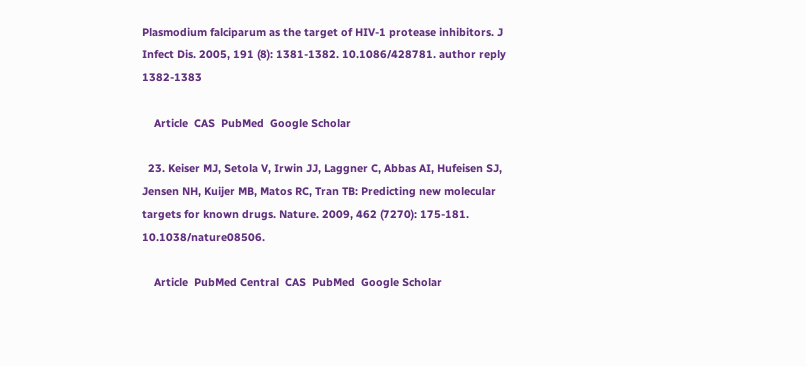Plasmodium falciparum as the target of HIV-1 protease inhibitors. J Infect Dis. 2005, 191 (8): 1381-1382. 10.1086/428781. author reply 1382-1383

    Article  CAS  PubMed  Google Scholar

  23. Keiser MJ, Setola V, Irwin JJ, Laggner C, Abbas AI, Hufeisen SJ, Jensen NH, Kuijer MB, Matos RC, Tran TB: Predicting new molecular targets for known drugs. Nature. 2009, 462 (7270): 175-181. 10.1038/nature08506.

    Article  PubMed Central  CAS  PubMed  Google Scholar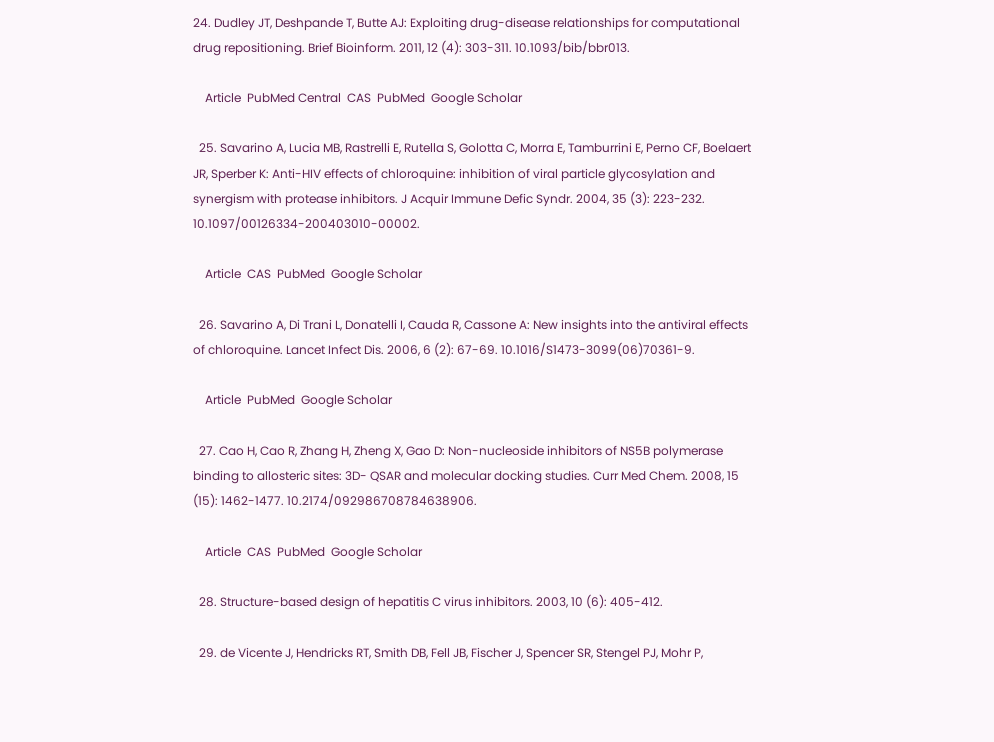24. Dudley JT, Deshpande T, Butte AJ: Exploiting drug-disease relationships for computational drug repositioning. Brief Bioinform. 2011, 12 (4): 303-311. 10.1093/bib/bbr013.

    Article  PubMed Central  CAS  PubMed  Google Scholar

  25. Savarino A, Lucia MB, Rastrelli E, Rutella S, Golotta C, Morra E, Tamburrini E, Perno CF, Boelaert JR, Sperber K: Anti-HIV effects of chloroquine: inhibition of viral particle glycosylation and synergism with protease inhibitors. J Acquir Immune Defic Syndr. 2004, 35 (3): 223-232. 10.1097/00126334-200403010-00002.

    Article  CAS  PubMed  Google Scholar

  26. Savarino A, Di Trani L, Donatelli I, Cauda R, Cassone A: New insights into the antiviral effects of chloroquine. Lancet Infect Dis. 2006, 6 (2): 67-69. 10.1016/S1473-3099(06)70361-9.

    Article  PubMed  Google Scholar

  27. Cao H, Cao R, Zhang H, Zheng X, Gao D: Non-nucleoside inhibitors of NS5B polymerase binding to allosteric sites: 3D- QSAR and molecular docking studies. Curr Med Chem. 2008, 15 (15): 1462-1477. 10.2174/092986708784638906.

    Article  CAS  PubMed  Google Scholar

  28. Structure-based design of hepatitis C virus inhibitors. 2003, 10 (6): 405-412.

  29. de Vicente J, Hendricks RT, Smith DB, Fell JB, Fischer J, Spencer SR, Stengel PJ, Mohr P,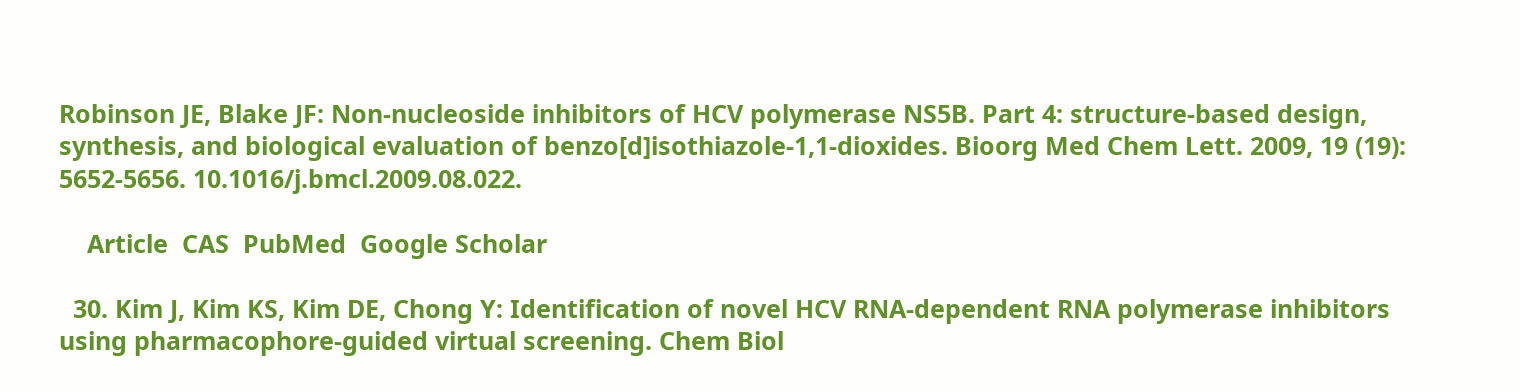Robinson JE, Blake JF: Non-nucleoside inhibitors of HCV polymerase NS5B. Part 4: structure-based design, synthesis, and biological evaluation of benzo[d]isothiazole-1,1-dioxides. Bioorg Med Chem Lett. 2009, 19 (19): 5652-5656. 10.1016/j.bmcl.2009.08.022.

    Article  CAS  PubMed  Google Scholar

  30. Kim J, Kim KS, Kim DE, Chong Y: Identification of novel HCV RNA-dependent RNA polymerase inhibitors using pharmacophore-guided virtual screening. Chem Biol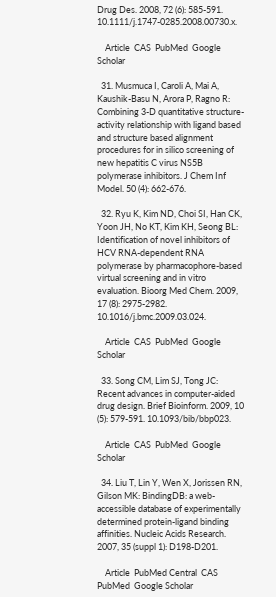Drug Des. 2008, 72 (6): 585-591. 10.1111/j.1747-0285.2008.00730.x.

    Article  CAS  PubMed  Google Scholar

  31. Musmuca I, Caroli A, Mai A, Kaushik-Basu N, Arora P, Ragno R: Combining 3-D quantitative structure-activity relationship with ligand based and structure based alignment procedures for in silico screening of new hepatitis C virus NS5B polymerase inhibitors. J Chem Inf Model. 50 (4): 662-676.

  32. Ryu K, Kim ND, Choi SI, Han CK, Yoon JH, No KT, Kim KH, Seong BL: Identification of novel inhibitors of HCV RNA-dependent RNA polymerase by pharmacophore-based virtual screening and in vitro evaluation. Bioorg Med Chem. 2009, 17 (8): 2975-2982. 10.1016/j.bmc.2009.03.024.

    Article  CAS  PubMed  Google Scholar

  33. Song CM, Lim SJ, Tong JC: Recent advances in computer-aided drug design. Brief Bioinform. 2009, 10 (5): 579-591. 10.1093/bib/bbp023.

    Article  CAS  PubMed  Google Scholar

  34. Liu T, Lin Y, Wen X, Jorissen RN, Gilson MK: BindingDB: a web-accessible database of experimentally determined protein-ligand binding affinities. Nucleic Acids Research. 2007, 35 (suppl 1): D198-D201.

    Article  PubMed Central  CAS  PubMed  Google Scholar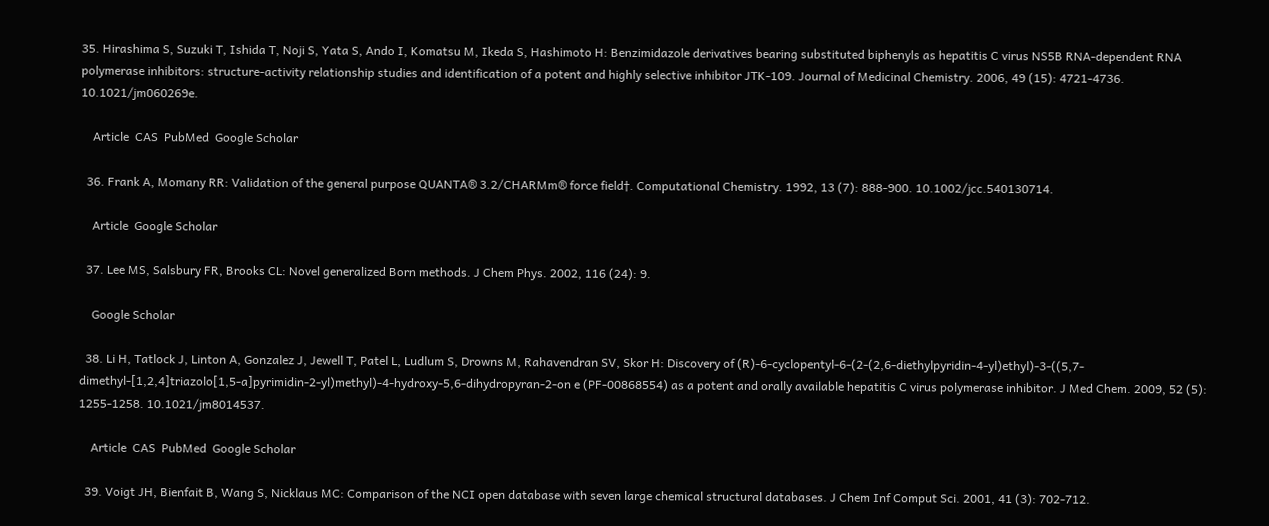35. Hirashima S, Suzuki T, Ishida T, Noji S, Yata S, Ando I, Komatsu M, Ikeda S, Hashimoto H: Benzimidazole derivatives bearing substituted biphenyls as hepatitis C virus NS5B RNA-dependent RNA polymerase inhibitors: structure-activity relationship studies and identification of a potent and highly selective inhibitor JTK-109. Journal of Medicinal Chemistry. 2006, 49 (15): 4721-4736. 10.1021/jm060269e.

    Article  CAS  PubMed  Google Scholar

  36. Frank A, Momany RR: Validation of the general purpose QUANTA® 3.2/CHARMm® force field†. Computational Chemistry. 1992, 13 (7): 888-900. 10.1002/jcc.540130714.

    Article  Google Scholar

  37. Lee MS, Salsbury FR, Brooks CL: Novel generalized Born methods. J Chem Phys. 2002, 116 (24): 9.

    Google Scholar

  38. Li H, Tatlock J, Linton A, Gonzalez J, Jewell T, Patel L, Ludlum S, Drowns M, Rahavendran SV, Skor H: Discovery of (R)-6-cyclopentyl-6-(2-(2,6-diethylpyridin-4-yl)ethyl)-3-((5,7-dimethyl-[1,2,4]triazolo[1,5-a]pyrimidin-2-yl)methyl)-4-hydroxy-5,6-dihydropyran-2-on e (PF-00868554) as a potent and orally available hepatitis C virus polymerase inhibitor. J Med Chem. 2009, 52 (5): 1255-1258. 10.1021/jm8014537.

    Article  CAS  PubMed  Google Scholar

  39. Voigt JH, Bienfait B, Wang S, Nicklaus MC: Comparison of the NCI open database with seven large chemical structural databases. J Chem Inf Comput Sci. 2001, 41 (3): 702-712.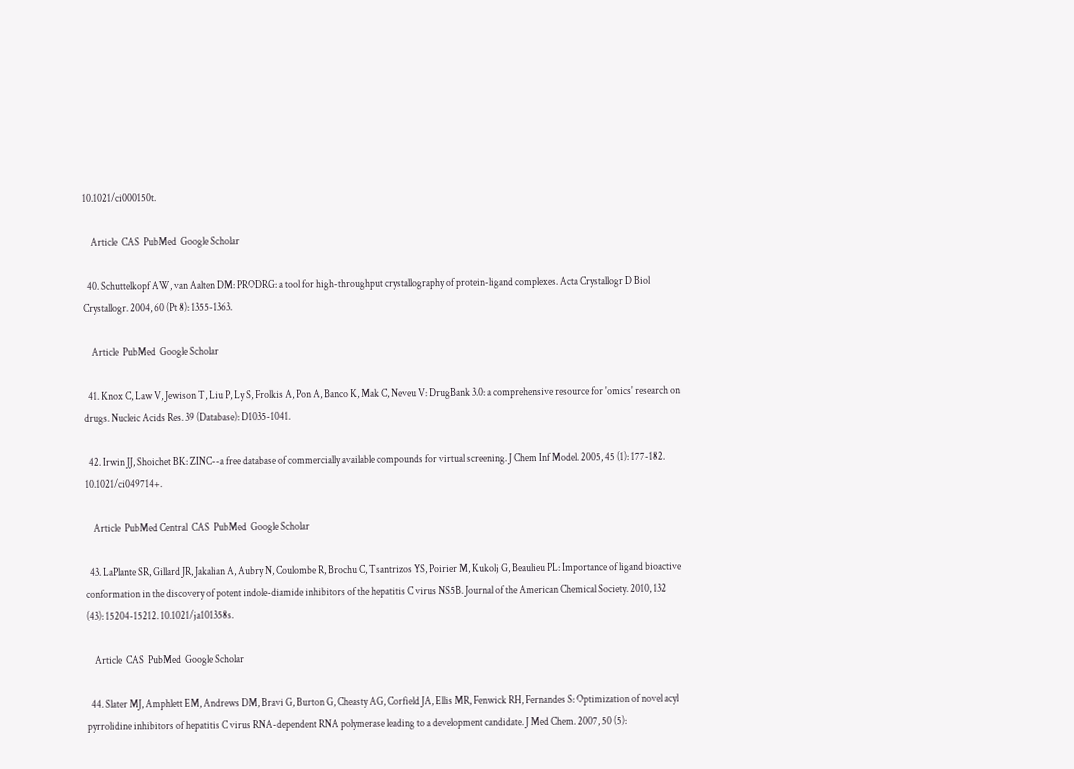10.1021/ci000150t.

    Article  CAS  PubMed  Google Scholar

  40. Schuttelkopf AW, van Aalten DM: PRODRG: a tool for high-throughput crystallography of protein-ligand complexes. Acta Crystallogr D Biol Crystallogr. 2004, 60 (Pt 8): 1355-1363.

    Article  PubMed  Google Scholar

  41. Knox C, Law V, Jewison T, Liu P, Ly S, Frolkis A, Pon A, Banco K, Mak C, Neveu V: DrugBank 3.0: a comprehensive resource for 'omics' research on drugs. Nucleic Acids Res. 39 (Database): D1035-1041.

  42. Irwin JJ, Shoichet BK: ZINC--a free database of commercially available compounds for virtual screening. J Chem Inf Model. 2005, 45 (1): 177-182. 10.1021/ci049714+.

    Article  PubMed Central  CAS  PubMed  Google Scholar

  43. LaPlante SR, Gillard JR, Jakalian A, Aubry N, Coulombe R, Brochu C, Tsantrizos YS, Poirier M, Kukolj G, Beaulieu PL: Importance of ligand bioactive conformation in the discovery of potent indole-diamide inhibitors of the hepatitis C virus NS5B. Journal of the American Chemical Society. 2010, 132 (43): 15204-15212. 10.1021/ja101358s.

    Article  CAS  PubMed  Google Scholar

  44. Slater MJ, Amphlett EM, Andrews DM, Bravi G, Burton G, Cheasty AG, Corfield JA, Ellis MR, Fenwick RH, Fernandes S: Optimization of novel acyl pyrrolidine inhibitors of hepatitis C virus RNA-dependent RNA polymerase leading to a development candidate. J Med Chem. 2007, 50 (5):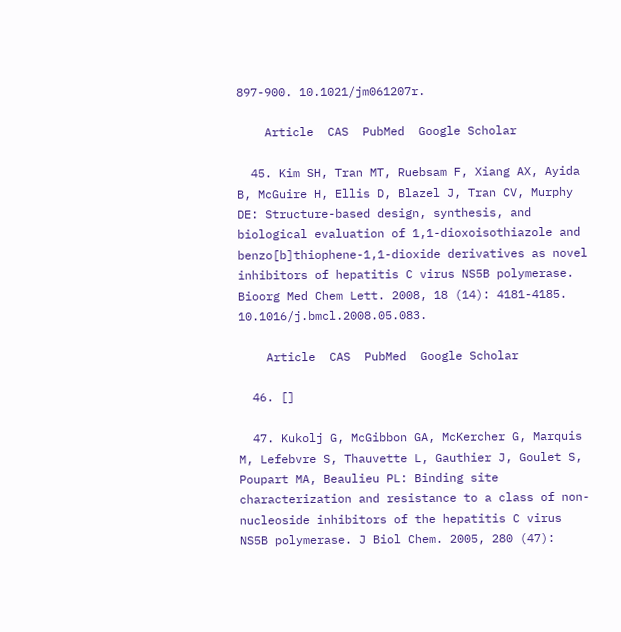897-900. 10.1021/jm061207r.

    Article  CAS  PubMed  Google Scholar

  45. Kim SH, Tran MT, Ruebsam F, Xiang AX, Ayida B, McGuire H, Ellis D, Blazel J, Tran CV, Murphy DE: Structure-based design, synthesis, and biological evaluation of 1,1-dioxoisothiazole and benzo[b]thiophene-1,1-dioxide derivatives as novel inhibitors of hepatitis C virus NS5B polymerase. Bioorg Med Chem Lett. 2008, 18 (14): 4181-4185. 10.1016/j.bmcl.2008.05.083.

    Article  CAS  PubMed  Google Scholar

  46. []

  47. Kukolj G, McGibbon GA, McKercher G, Marquis M, Lefebvre S, Thauvette L, Gauthier J, Goulet S, Poupart MA, Beaulieu PL: Binding site characterization and resistance to a class of non-nucleoside inhibitors of the hepatitis C virus NS5B polymerase. J Biol Chem. 2005, 280 (47):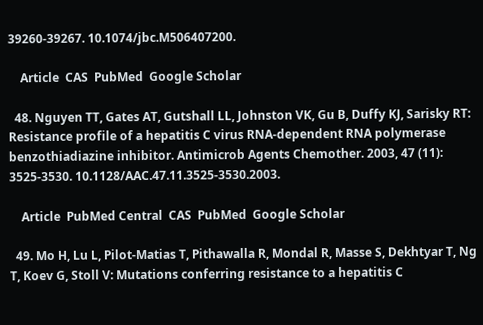39260-39267. 10.1074/jbc.M506407200.

    Article  CAS  PubMed  Google Scholar

  48. Nguyen TT, Gates AT, Gutshall LL, Johnston VK, Gu B, Duffy KJ, Sarisky RT: Resistance profile of a hepatitis C virus RNA-dependent RNA polymerase benzothiadiazine inhibitor. Antimicrob Agents Chemother. 2003, 47 (11): 3525-3530. 10.1128/AAC.47.11.3525-3530.2003.

    Article  PubMed Central  CAS  PubMed  Google Scholar

  49. Mo H, Lu L, Pilot-Matias T, Pithawalla R, Mondal R, Masse S, Dekhtyar T, Ng T, Koev G, Stoll V: Mutations conferring resistance to a hepatitis C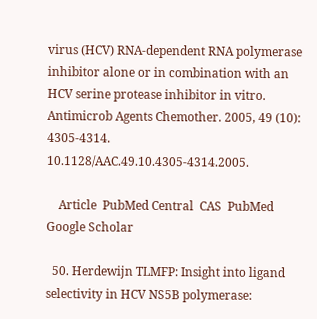virus (HCV) RNA-dependent RNA polymerase inhibitor alone or in combination with an HCV serine protease inhibitor in vitro. Antimicrob Agents Chemother. 2005, 49 (10): 4305-4314. 10.1128/AAC.49.10.4305-4314.2005.

    Article  PubMed Central  CAS  PubMed  Google Scholar

  50. Herdewijn TLMFP: Insight into ligand selectivity in HCV NS5B polymerase: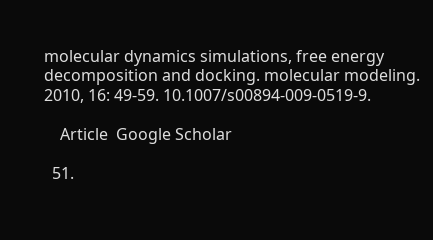molecular dynamics simulations, free energy decomposition and docking. molecular modeling. 2010, 16: 49-59. 10.1007/s00894-009-0519-9.

    Article  Google Scholar

  51.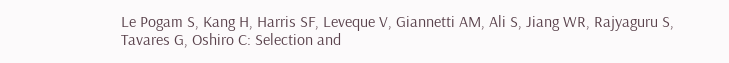Le Pogam S, Kang H, Harris SF, Leveque V, Giannetti AM, Ali S, Jiang WR, Rajyaguru S, Tavares G, Oshiro C: Selection and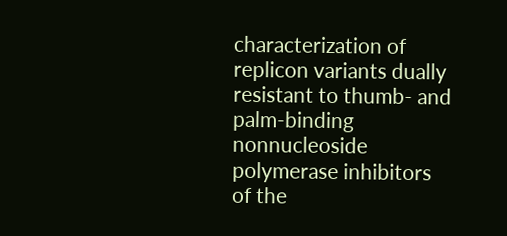characterization of replicon variants dually resistant to thumb- and palm-binding nonnucleoside polymerase inhibitors of the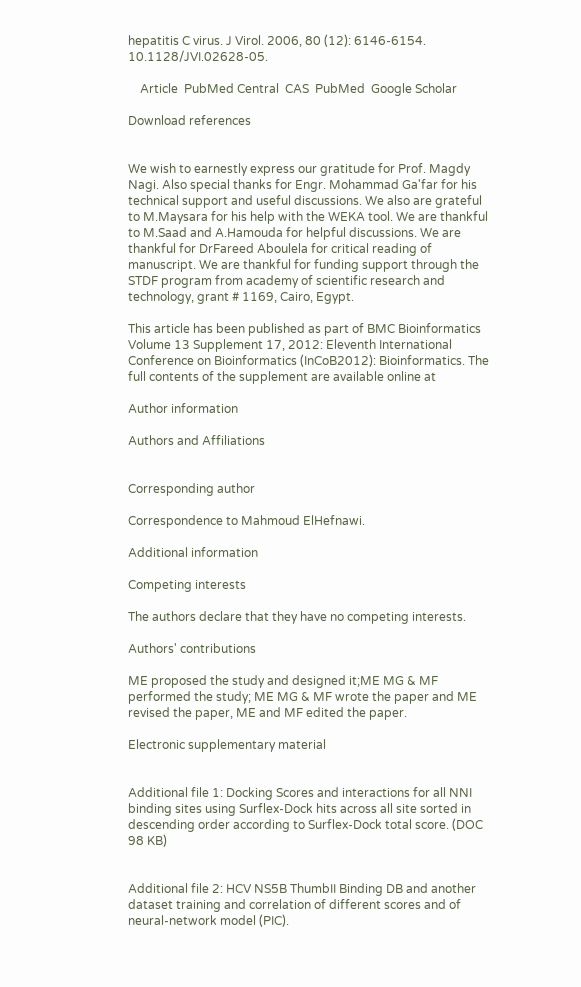hepatitis C virus. J Virol. 2006, 80 (12): 6146-6154. 10.1128/JVI.02628-05.

    Article  PubMed Central  CAS  PubMed  Google Scholar

Download references


We wish to earnestly express our gratitude for Prof. Magdy Nagi. Also special thanks for Engr. Mohammad Ga'far for his technical support and useful discussions. We also are grateful to M.Maysara for his help with the WEKA tool. We are thankful to M.Saad and A.Hamouda for helpful discussions. We are thankful for DrFareed Aboulela for critical reading of manuscript. We are thankful for funding support through the STDF program from academy of scientific research and technology, grant # 1169, Cairo, Egypt.

This article has been published as part of BMC Bioinformatics Volume 13 Supplement 17, 2012: Eleventh International Conference on Bioinformatics (InCoB2012): Bioinformatics. The full contents of the supplement are available online at

Author information

Authors and Affiliations


Corresponding author

Correspondence to Mahmoud ElHefnawi.

Additional information

Competing interests

The authors declare that they have no competing interests.

Authors' contributions

ME proposed the study and designed it;ME MG & MF performed the study; ME MG & MF wrote the paper and ME revised the paper, ME and MF edited the paper.

Electronic supplementary material


Additional file 1: Docking Scores and interactions for all NNI binding sites using Surflex-Dock hits across all site sorted in descending order according to Surflex-Dock total score. (DOC 98 KB)


Additional file 2: HCV NS5B ThumbII Binding DB and another dataset training and correlation of different scores and of neural-network model (PIC).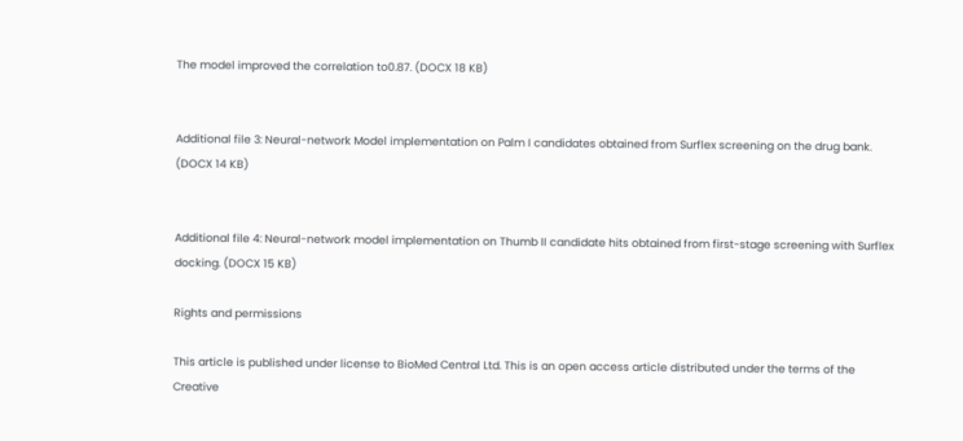The model improved the correlation to0.87. (DOCX 18 KB)


Additional file 3: Neural-network Model implementation on Palm I candidates obtained from Surflex screening on the drug bank. (DOCX 14 KB)


Additional file 4: Neural-network model implementation on Thumb II candidate hits obtained from first-stage screening with Surflex docking. (DOCX 15 KB)

Rights and permissions

This article is published under license to BioMed Central Ltd. This is an open access article distributed under the terms of the Creative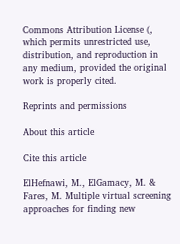Commons Attribution License (, which permits unrestricted use, distribution, and reproduction in any medium, provided the original work is properly cited.

Reprints and permissions

About this article

Cite this article

ElHefnawi, M., ElGamacy, M. & Fares, M. Multiple virtual screening approaches for finding new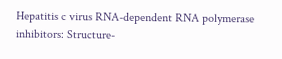Hepatitis c virus RNA-dependent RNA polymerase inhibitors: Structure-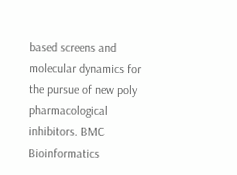based screens and molecular dynamics for the pursue of new poly pharmacological inhibitors. BMC Bioinformatics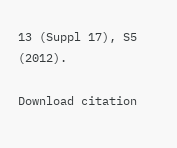13 (Suppl 17), S5 (2012).

Download citation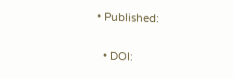• Published:

  • DOI: